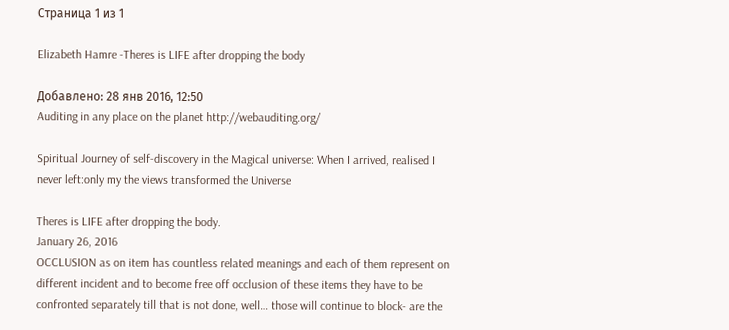Страница 1 из 1

Elizabeth Hamre -Theres is LIFE after dropping the body

Добавлено: 28 янв 2016, 12:50
Auditing in any place on the planet http://webauditing.org/

Spiritual Journey of self-discovery in the Magical universe: When I arrived, realised I never left:only my the views transformed the Universe

Theres is LIFE after dropping the body.
January 26, 2016
OCCLUSION as on item has countless related meanings and each of them represent on different incident and to become free off occlusion of these items they have to be confronted separately till that is not done, well… those will continue to block- are the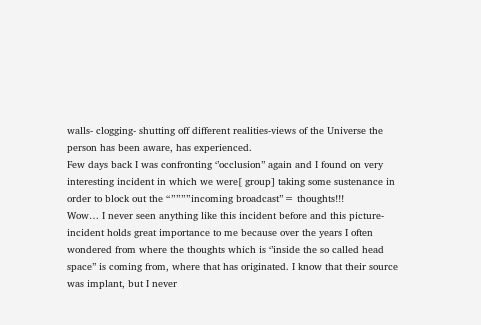walls- clogging- shutting off different realities-views of the Universe the person has been aware, has experienced.
Few days back I was confronting ‘’occlusion’’ again and I found on very interesting incident in which we were[ group] taking some sustenance in order to block out the “””””incoming broadcast”= thoughts!!!
Wow… I never seen anything like this incident before and this picture-incident holds great importance to me because over the years I often wondered from where the thoughts which is ‘’inside the so called head space’’ is coming from, where that has originated. I know that their source was implant, but I never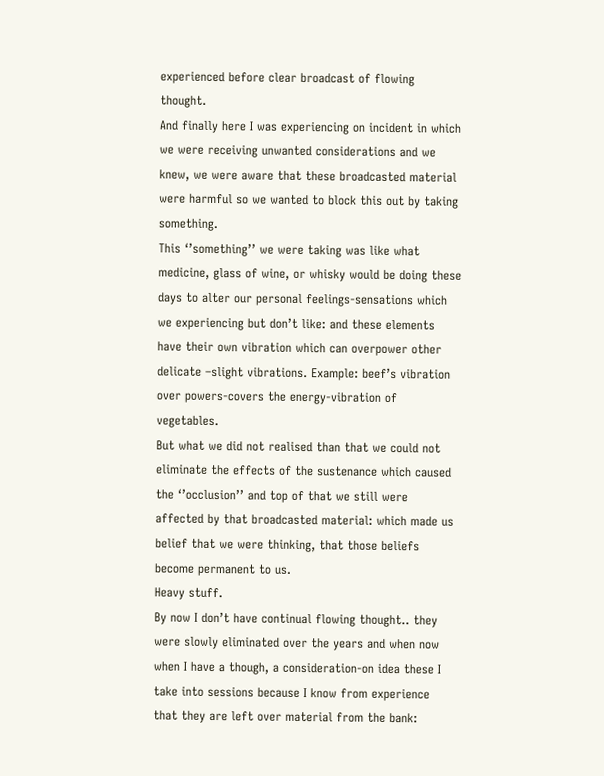experienced before clear broadcast of flowing thought.
And finally here I was experiencing on incident in which we were receiving unwanted considerations and we knew, we were aware that these broadcasted material were harmful so we wanted to block this out by taking something.
This ‘’something’’ we were taking was like what medicine, glass of wine, or whisky would be doing these days to alter our personal feelings-sensations which we experiencing but don’t like: and these elements have their own vibration which can overpower other delicate –slight vibrations. Example: beef’s vibration over powers-covers the energy-vibration of vegetables.
But what we did not realised than that we could not eliminate the effects of the sustenance which caused the ‘’occlusion’’ and top of that we still were affected by that broadcasted material: which made us belief that we were thinking, that those beliefs become permanent to us.
Heavy stuff.
By now I don’t have continual flowing thought.. they were slowly eliminated over the years and when now when I have a though, a consideration-on idea these I take into sessions because I know from experience that they are left over material from the bank: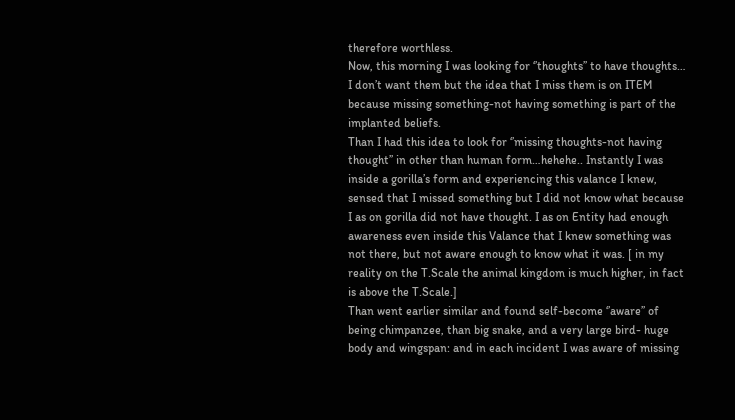therefore worthless.
Now, this morning I was looking for ‘’thoughts’’ to have thoughts… I don’t want them but the idea that I miss them is on ITEM because missing something-not having something is part of the implanted beliefs.
Than I had this idea to look for ‘’missing thoughts-not having thought’’ in other than human form…hehehe.. Instantly I was inside a gorilla’s form and experiencing this valance I knew, sensed that I missed something but I did not know what because I as on gorilla did not have thought. I as on Entity had enough awareness even inside this Valance that I knew something was not there, but not aware enough to know what it was. [ in my reality on the T.Scale the animal kingdom is much higher, in fact is above the T.Scale.]
Than went earlier similar and found self-become ‘’aware’’ of being chimpanzee, than big snake, and a very large bird- huge body and wingspan: and in each incident I was aware of missing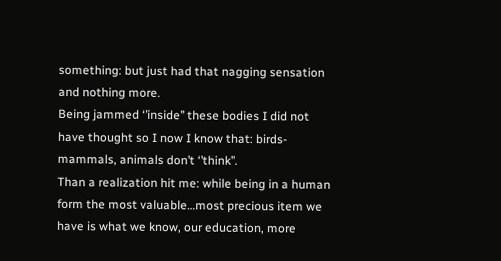something: but just had that nagging sensation and nothing more.
Being jammed ‘’inside’’ these bodies I did not have thought so I now I know that: birds- mammals, animals don’t ‘’think’’.
Than a realization hit me: while being in a human form the most valuable…most precious item we have is what we know, our education, more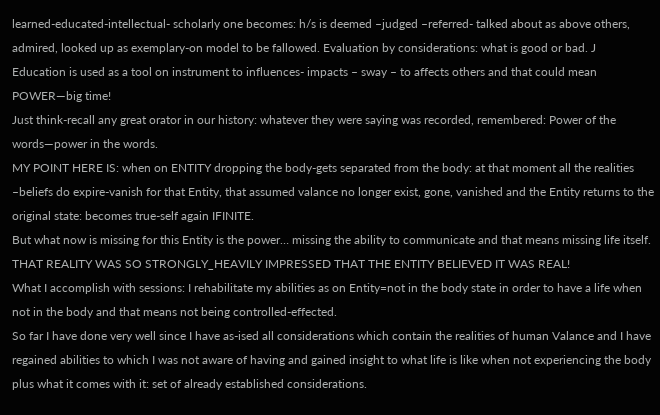learned-educated-intellectual- scholarly one becomes: h/s is deemed –judged –referred- talked about as above others, admired, looked up as exemplary-on model to be fallowed. Evaluation by considerations: what is good or bad. J
Education is used as a tool on instrument to influences- impacts – sway – to affects others and that could mean POWER—big time!
Just think-recall any great orator in our history: whatever they were saying was recorded, remembered: Power of the words—power in the words.
MY POINT HERE IS: when on ENTITY dropping the body-gets separated from the body: at that moment all the realities –beliefs do expire-vanish for that Entity, that assumed valance no longer exist, gone, vanished and the Entity returns to the original state: becomes true-self again IFINITE.
But what now is missing for this Entity is the power… missing the ability to communicate and that means missing life itself. THAT REALITY WAS SO STRONGLY_HEAVILY IMPRESSED THAT THE ENTITY BELIEVED IT WAS REAL!
What I accomplish with sessions: I rehabilitate my abilities as on Entity=not in the body state in order to have a life when not in the body and that means not being controlled-effected.
So far I have done very well since I have as-ised all considerations which contain the realities of human Valance and I have regained abilities to which I was not aware of having and gained insight to what life is like when not experiencing the body plus what it comes with it: set of already established considerations.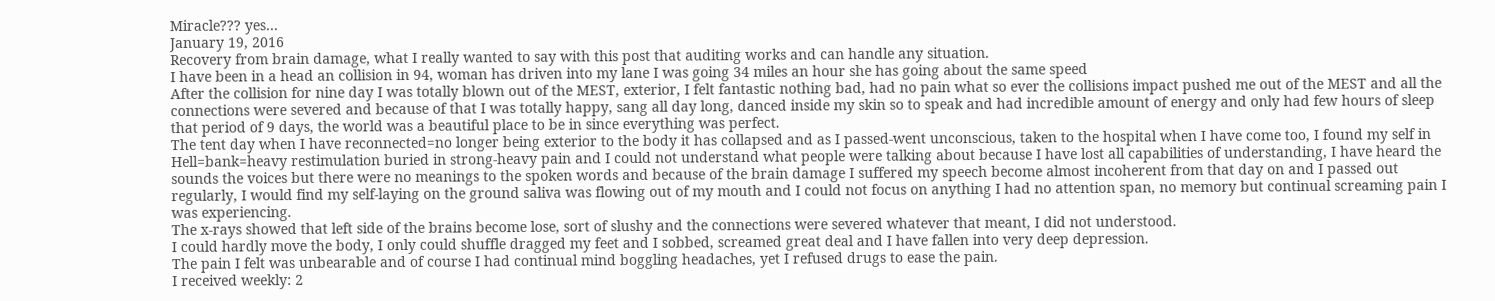Miracle??? yes…
January 19, 2016
Recovery from brain damage, what I really wanted to say with this post that auditing works and can handle any situation.
I have been in a head an collision in 94, woman has driven into my lane I was going 34 miles an hour she has going about the same speed
After the collision for nine day I was totally blown out of the MEST, exterior, I felt fantastic nothing bad, had no pain what so ever the collisions impact pushed me out of the MEST and all the connections were severed and because of that I was totally happy, sang all day long, danced inside my skin so to speak and had incredible amount of energy and only had few hours of sleep that period of 9 days, the world was a beautiful place to be in since everything was perfect.
The tent day when I have reconnected=no longer being exterior to the body it has collapsed and as I passed-went unconscious, taken to the hospital when I have come too, I found my self in Hell=bank=heavy restimulation buried in strong-heavy pain and I could not understand what people were talking about because I have lost all capabilities of understanding, I have heard the sounds the voices but there were no meanings to the spoken words and because of the brain damage I suffered my speech become almost incoherent from that day on and I passed out regularly, I would find my self-laying on the ground saliva was flowing out of my mouth and I could not focus on anything I had no attention span, no memory but continual screaming pain I was experiencing.
The x-rays showed that left side of the brains become lose, sort of slushy and the connections were severed whatever that meant, I did not understood.
I could hardly move the body, I only could shuffle dragged my feet and I sobbed, screamed great deal and I have fallen into very deep depression.
The pain I felt was unbearable and of course I had continual mind boggling headaches, yet I refused drugs to ease the pain.
I received weekly: 2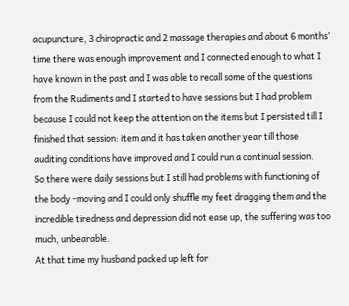acupuncture, 3 chiropractic and 2 massage therapies and about 6 months’ time there was enough improvement and I connected enough to what I have known in the past and I was able to recall some of the questions from the Rudiments and I started to have sessions but I had problem because I could not keep the attention on the items but I persisted till I finished that session: item and it has taken another year till those auditing conditions have improved and I could run a continual session.
So there were daily sessions but I still had problems with functioning of the body -moving and I could only shuffle my feet dragging them and the incredible tiredness and depression did not ease up, the suffering was too much, unbearable.
At that time my husband packed up left for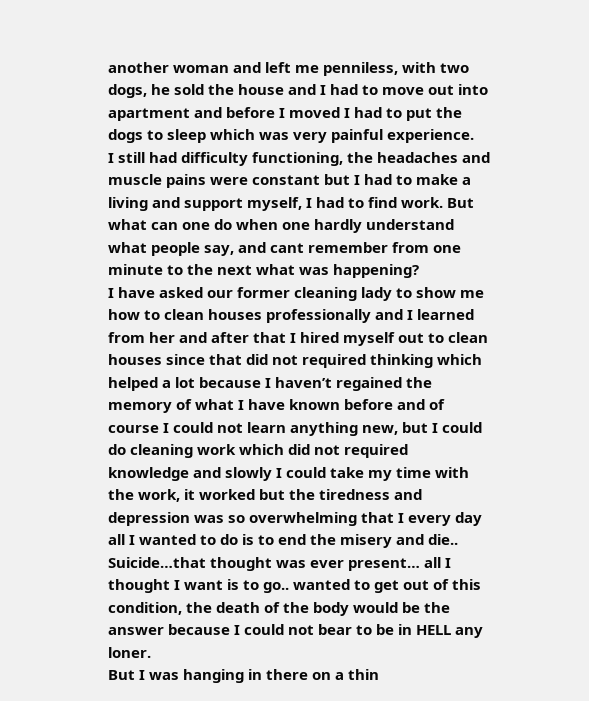another woman and left me penniless, with two dogs, he sold the house and I had to move out into apartment and before I moved I had to put the dogs to sleep which was very painful experience.
I still had difficulty functioning, the headaches and muscle pains were constant but I had to make a living and support myself, I had to find work. But what can one do when one hardly understand what people say, and cant remember from one minute to the next what was happening?
I have asked our former cleaning lady to show me how to clean houses professionally and I learned from her and after that I hired myself out to clean houses since that did not required thinking which helped a lot because I haven’t regained the memory of what I have known before and of course I could not learn anything new, but I could do cleaning work which did not required knowledge and slowly I could take my time with the work, it worked but the tiredness and depression was so overwhelming that I every day all I wanted to do is to end the misery and die.. Suicide…that thought was ever present… all I thought I want is to go.. wanted to get out of this condition, the death of the body would be the answer because I could not bear to be in HELL any loner.
But I was hanging in there on a thin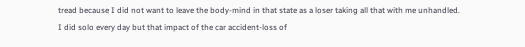tread because I did not want to leave the body-mind in that state as a loser taking all that with me unhandled.
I did solo every day but that impact of the car accident-loss of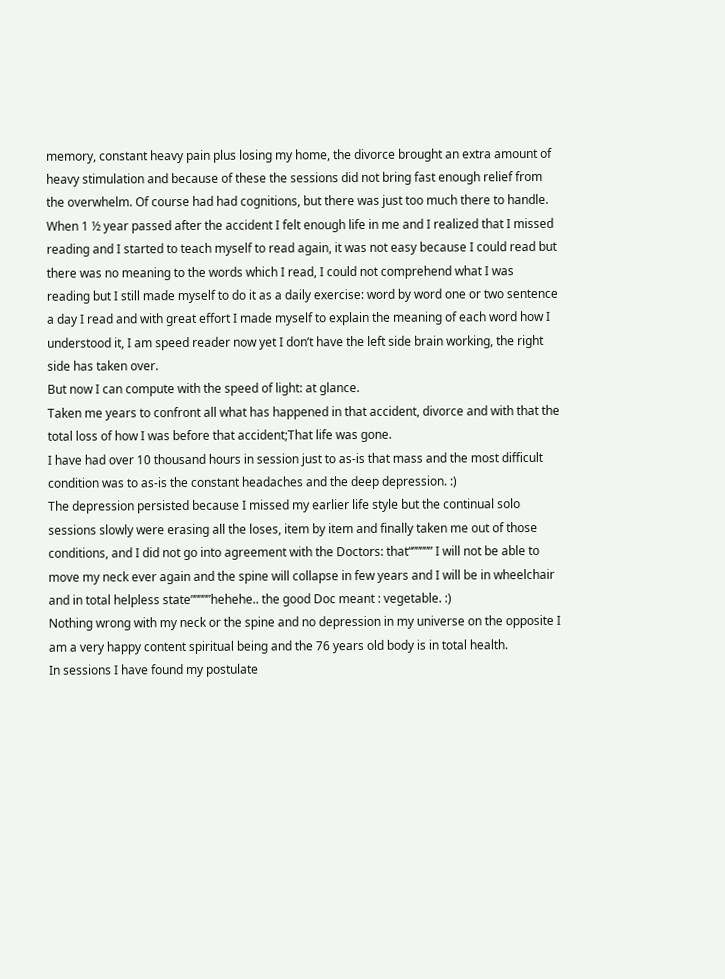memory, constant heavy pain plus losing my home, the divorce brought an extra amount of heavy stimulation and because of these the sessions did not bring fast enough relief from the overwhelm. Of course had had cognitions, but there was just too much there to handle.
When 1 ½ year passed after the accident I felt enough life in me and I realized that I missed reading and I started to teach myself to read again, it was not easy because I could read but there was no meaning to the words which I read, I could not comprehend what I was reading but I still made myself to do it as a daily exercise: word by word one or two sentence a day I read and with great effort I made myself to explain the meaning of each word how I understood it, I am speed reader now yet I don’t have the left side brain working, the right side has taken over.
But now I can compute with the speed of light: at glance.
Taken me years to confront all what has happened in that accident, divorce and with that the total loss of how I was before that accident;That life was gone.
I have had over 10 thousand hours in session just to as-is that mass and the most difficult condition was to as-is the constant headaches and the deep depression. :)
The depression persisted because I missed my earlier life style but the continual solo sessions slowly were erasing all the loses, item by item and finally taken me out of those conditions, and I did not go into agreement with the Doctors: that“””””” I will not be able to move my neck ever again and the spine will collapse in few years and I will be in wheelchair and in total helpless state”””””hehehe.. the good Doc meant : vegetable. :)
Nothing wrong with my neck or the spine and no depression in my universe on the opposite I am a very happy content spiritual being and the 76 years old body is in total health.
In sessions I have found my postulate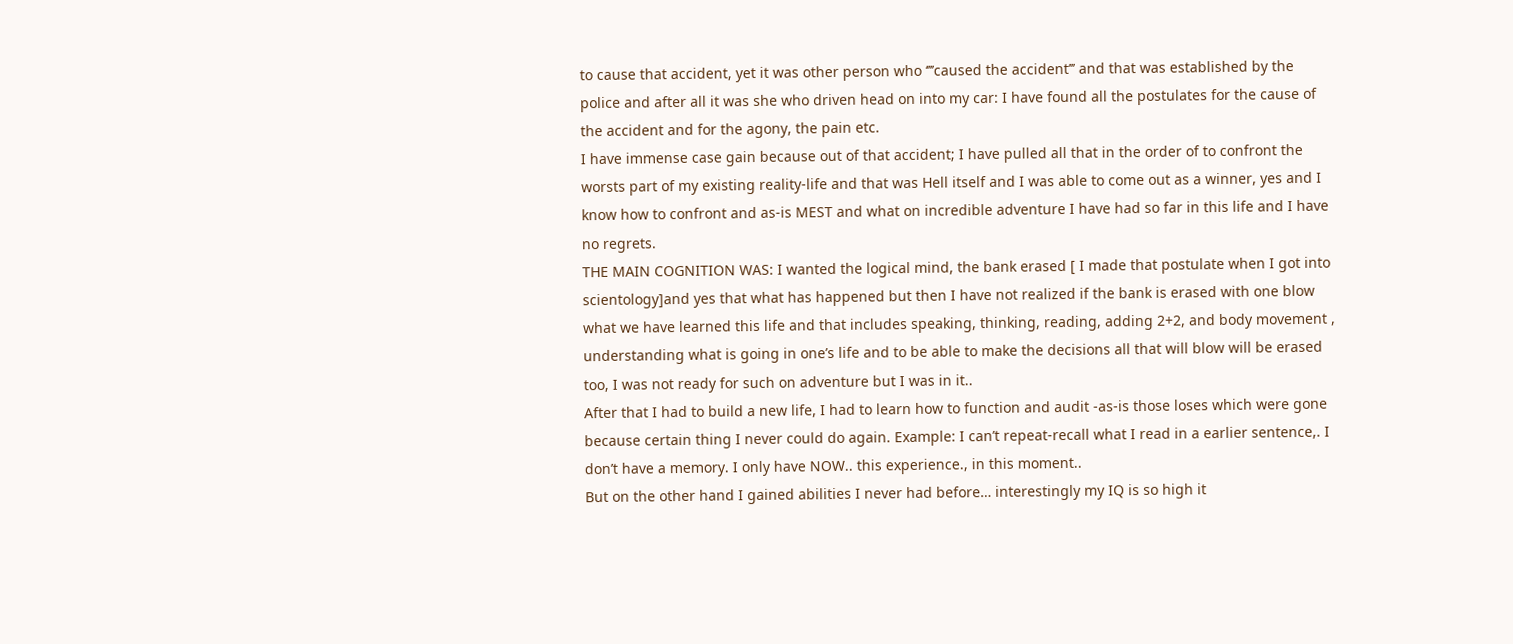to cause that accident, yet it was other person who ‘’’’caused the accident’’’ and that was established by the police and after all it was she who driven head on into my car: I have found all the postulates for the cause of the accident and for the agony, the pain etc.
I have immense case gain because out of that accident; I have pulled all that in the order of to confront the worsts part of my existing reality-life and that was Hell itself and I was able to come out as a winner, yes and I know how to confront and as-is MEST and what on incredible adventure I have had so far in this life and I have no regrets.
THE MAIN COGNITION WAS: I wanted the logical mind, the bank erased [ I made that postulate when I got into scientology]and yes that what has happened but then I have not realized if the bank is erased with one blow what we have learned this life and that includes speaking, thinking, reading, adding 2+2, and body movement , understanding what is going in one’s life and to be able to make the decisions all that will blow will be erased too, I was not ready for such on adventure but I was in it..
After that I had to build a new life, I had to learn how to function and audit -as-is those loses which were gone because certain thing I never could do again. Example: I can’t repeat-recall what I read in a earlier sentence,. I don’t have a memory. I only have NOW.. this experience., in this moment..
But on the other hand I gained abilities I never had before… interestingly my IQ is so high it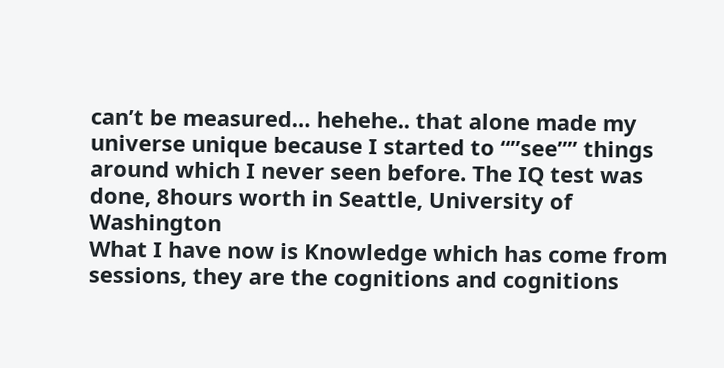can’t be measured… hehehe.. that alone made my universe unique because I started to “”see”” things around which I never seen before. The IQ test was done, 8hours worth in Seattle, University of Washington
What I have now is Knowledge which has come from sessions, they are the cognitions and cognitions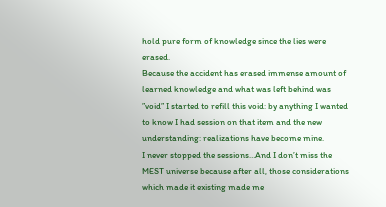hold pure form of knowledge since the lies were erased.
Because the accident has erased immense amount of learned knowledge and what was left behind was ”void” I started to refill this void: by anything I wanted to know I had session on that item and the new understanding: realizations have become mine.
I never stopped the sessions…And I don’t miss the MEST universe because after all, those considerations which made it existing made me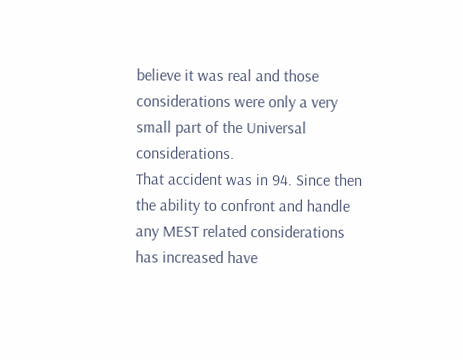believe it was real and those considerations were only a very small part of the Universal considerations.
That accident was in 94. Since then the ability to confront and handle any MEST related considerations has increased have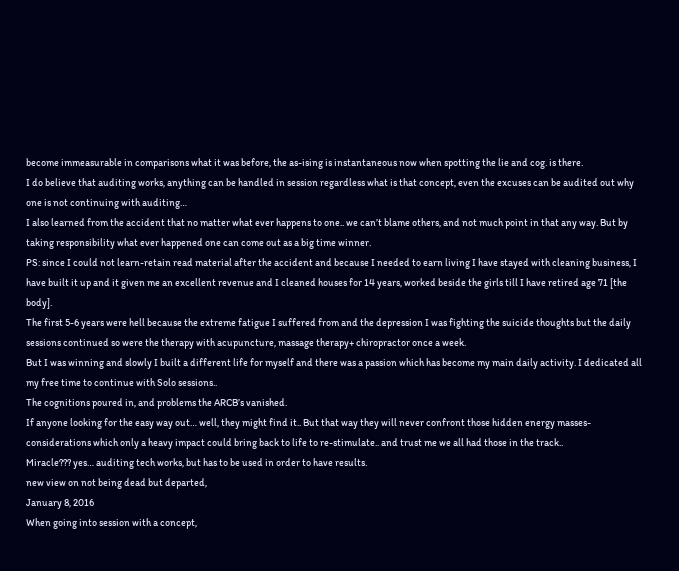become immeasurable in comparisons what it was before, the as-ising is instantaneous now when spotting the lie and cog. is there.
I do believe that auditing works, anything can be handled in session regardless what is that concept, even the excuses can be audited out why one is not continuing with auditing…
I also learned from the accident that no matter what ever happens to one.. we can’t blame others, and not much point in that any way. But by taking responsibility what ever happened one can come out as a big time winner.
PS: since I could not learn-retain read material after the accident and because I needed to earn living I have stayed with cleaning business, I have built it up and it given me an excellent revenue and I cleaned houses for 14 years, worked beside the girls till I have retired age 71 [the body].
The first 5-6 years were hell because the extreme fatigue I suffered from and the depression I was fighting the suicide thoughts but the daily sessions continued so were the therapy with acupuncture, massage therapy+ chiropractor once a week.
But I was winning and slowly I built a different life for myself and there was a passion which has become my main daily activity. I dedicated all my free time to continue with Solo sessions..
The cognitions poured in, and problems the ARCB’s vanished.
If anyone looking for the easy way out… well, they might find it.. But that way they will never confront those hidden energy masses-considerations which only a heavy impact could bring back to life to re-stimulate.. and trust me we all had those in the track..
Miracle??? yes… auditing tech works, but has to be used in order to have results.
new view on not being dead but departed,
January 8, 2016
When going into session with a concept,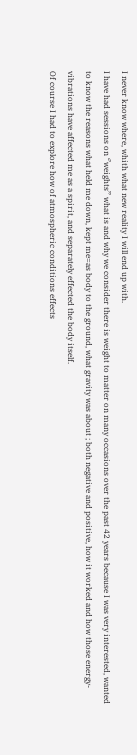I never know where, whith what new reality I will end up with.
I have had sessions on ‘’weights’’ what is and why we consider there is weight to matter on many occasions over the past 42 years because I was very interested, wanted to know the reasons what held me down, kept me=as body to the ground, what gravity was about ; both negative and positive, how it worked and how those energy-vibrations have affected me as a spirit, and separately effected the body itself.
Of course I had to explore how of atmospheric conditions effects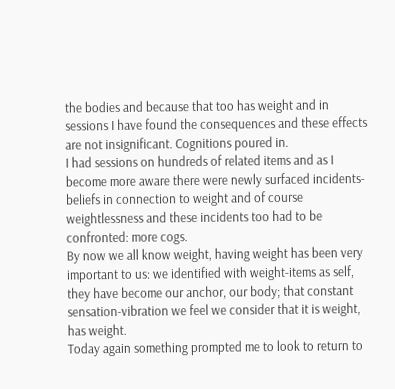the bodies and because that too has weight and in sessions I have found the consequences and these effects are not insignificant. Cognitions poured in.
I had sessions on hundreds of related items and as I become more aware there were newly surfaced incidents-beliefs in connection to weight and of course weightlessness and these incidents too had to be confronted: more cogs.
By now we all know weight, having weight has been very important to us: we identified with weight-items as self, they have become our anchor, our body; that constant sensation-vibration we feel we consider that it is weight, has weight.
Today again something prompted me to look to return to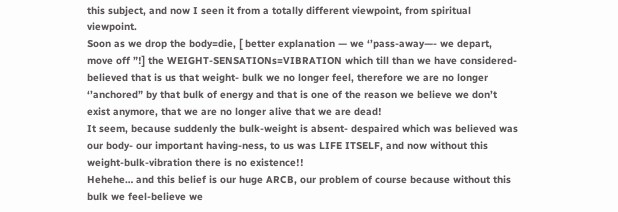this subject, and now I seen it from a totally different viewpoint, from spiritual viewpoint.
Soon as we drop the body=die, [ better explanation — we ‘’pass-away—- we depart, move off ”!] the WEIGHT-SENSATIONs=VIBRATION which till than we have considered-believed that is us that weight- bulk we no longer feel, therefore we are no longer ‘’anchored” by that bulk of energy and that is one of the reason we believe we don’t exist anymore, that we are no longer alive that we are dead!
It seem, because suddenly the bulk-weight is absent- despaired which was believed was our body- our important having-ness, to us was LIFE ITSELF, and now without this weight-bulk-vibration there is no existence!!
Hehehe… and this belief is our huge ARCB, our problem of course because without this bulk we feel-believe we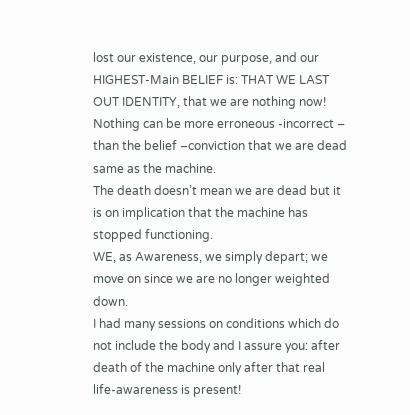lost our existence, our purpose, and our HIGHEST-Main BELIEF is: THAT WE LAST OUT IDENTITY, that we are nothing now!
Nothing can be more erroneous -incorrect – than the belief –conviction that we are dead same as the machine.
The death doesn’t mean we are dead but it is on implication that the machine has stopped functioning.
WE, as Awareness, we simply depart; we move on since we are no longer weighted down.
I had many sessions on conditions which do not include the body and I assure you: after death of the machine only after that real life-awareness is present!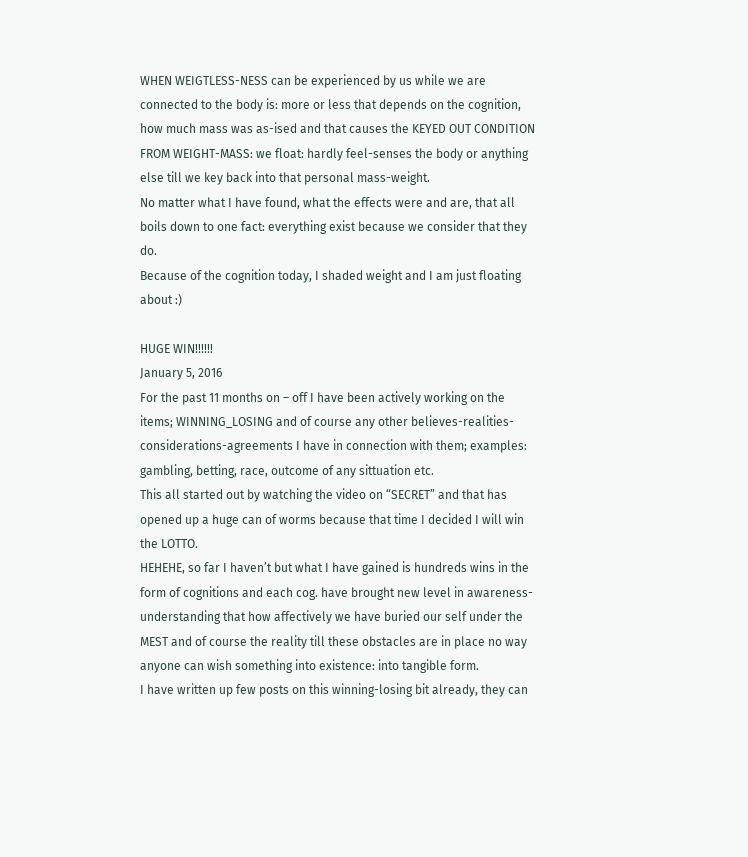WHEN WEIGTLESS-NESS can be experienced by us while we are connected to the body is: more or less that depends on the cognition, how much mass was as-ised and that causes the KEYED OUT CONDITION FROM WEIGHT-MASS: we float: hardly feel-senses the body or anything else till we key back into that personal mass-weight.
No matter what I have found, what the effects were and are, that all boils down to one fact: everything exist because we consider that they do.
Because of the cognition today, I shaded weight and I am just floating about :)

HUGE WIN!!!!!!
January 5, 2016
For the past 11 months on – off I have been actively working on the items; WINNING_LOSING and of course any other believes-realities-considerations-agreements I have in connection with them; examples: gambling, betting, race, outcome of any sittuation etc.
This all started out by watching the video on “SECRET” and that has opened up a huge can of worms because that time I decided I will win the LOTTO.
HEHEHE, so far I haven’t but what I have gained is hundreds wins in the form of cognitions and each cog. have brought new level in awareness-understanding that how affectively we have buried our self under the MEST and of course the reality till these obstacles are in place no way anyone can wish something into existence: into tangible form.
I have written up few posts on this winning-losing bit already, they can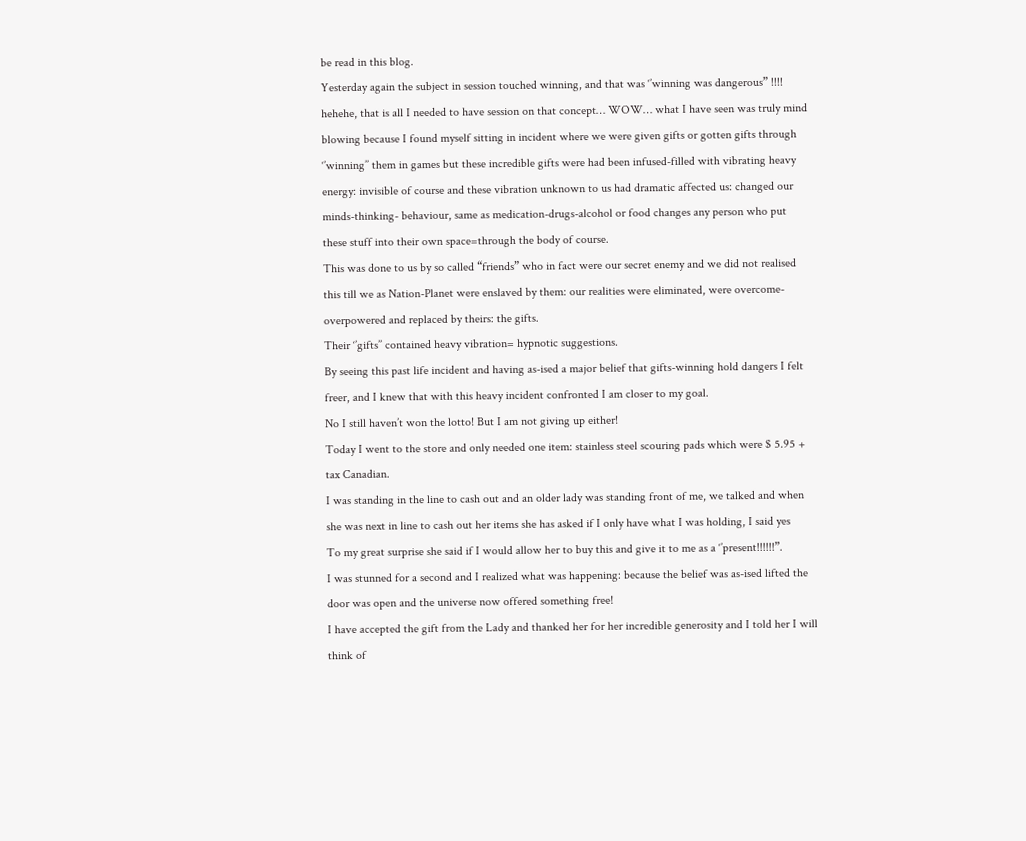be read in this blog.
Yesterday again the subject in session touched winning, and that was ‘’winning was dangerous” !!!! hehehe, that is all I needed to have session on that concept… WOW… what I have seen was truly mind blowing because I found myself sitting in incident where we were given gifts or gotten gifts through ‘’winning’’ them in games but these incredible gifts were had been infused-filled with vibrating heavy energy: invisible of course and these vibration unknown to us had dramatic affected us: changed our minds-thinking- behaviour, same as medication-drugs-alcohol or food changes any person who put these stuff into their own space=through the body of course.
This was done to us by so called “friends” who in fact were our secret enemy and we did not realised this till we as Nation-Planet were enslaved by them: our realities were eliminated, were overcome-overpowered and replaced by theirs: the gifts.
Their ‘’gifts’’ contained heavy vibration= hypnotic suggestions.
By seeing this past life incident and having as-ised a major belief that gifts-winning hold dangers I felt freer, and I knew that with this heavy incident confronted I am closer to my goal.
No I still haven’t won the lotto! But I am not giving up either!
Today I went to the store and only needed one item: stainless steel scouring pads which were $ 5.95 + tax Canadian.
I was standing in the line to cash out and an older lady was standing front of me, we talked and when she was next in line to cash out her items she has asked if I only have what I was holding, I said yes
To my great surprise she said if I would allow her to buy this and give it to me as a ‘’present!!!!!!”.
I was stunned for a second and I realized what was happening: because the belief was as-ised lifted the door was open and the universe now offered something free!
I have accepted the gift from the Lady and thanked her for her incredible generosity and I told her I will think of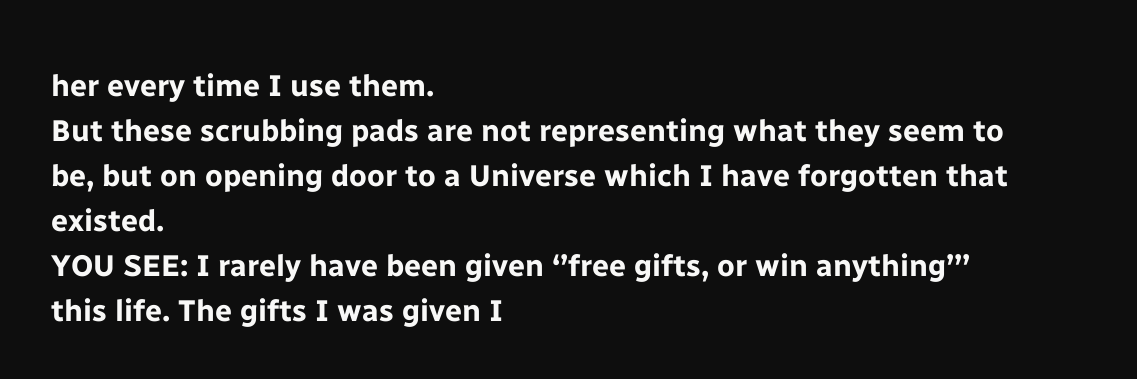her every time I use them.
But these scrubbing pads are not representing what they seem to be, but on opening door to a Universe which I have forgotten that existed.
YOU SEE: I rarely have been given ‘’free gifts, or win anything’’’ this life. The gifts I was given I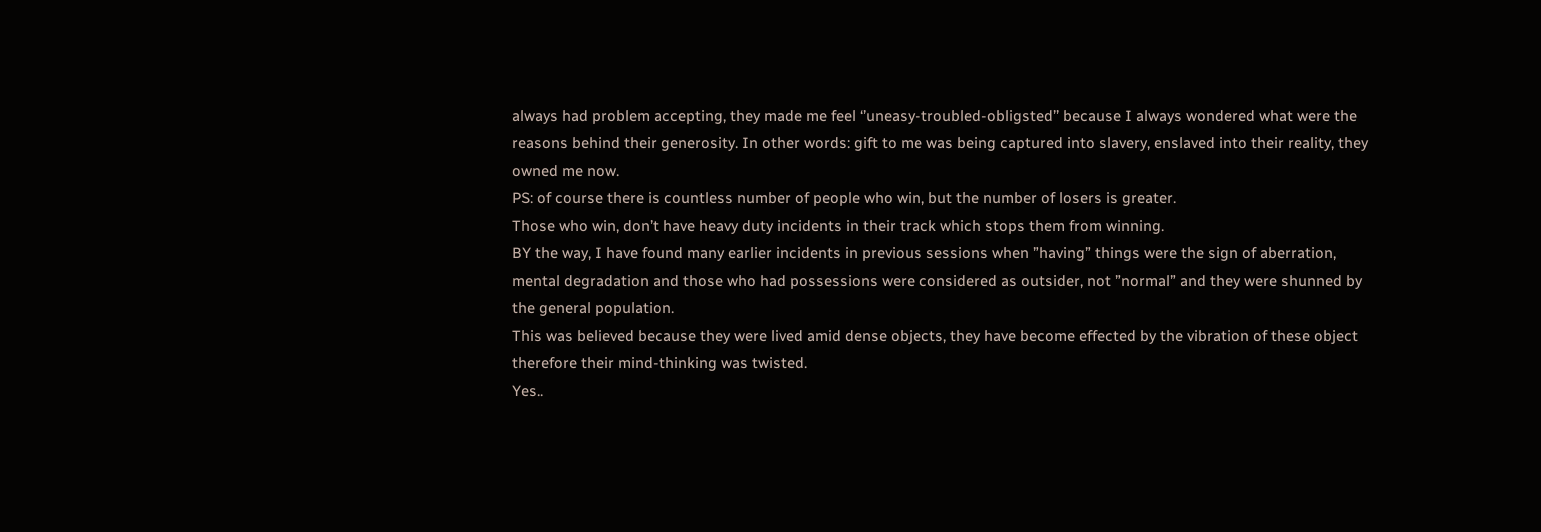always had problem accepting, they made me feel ‘’uneasy-troubled-obligsted’’ because I always wondered what were the reasons behind their generosity. In other words: gift to me was being captured into slavery, enslaved into their reality, they owned me now.
PS: of course there is countless number of people who win, but the number of losers is greater.
Those who win, don’t have heavy duty incidents in their track which stops them from winning.
BY the way, I have found many earlier incidents in previous sessions when ”having” things were the sign of aberration, mental degradation and those who had possessions were considered as outsider, not ”normal” and they were shunned by the general population.
This was believed because they were lived amid dense objects, they have become effected by the vibration of these object therefore their mind-thinking was twisted.
Yes..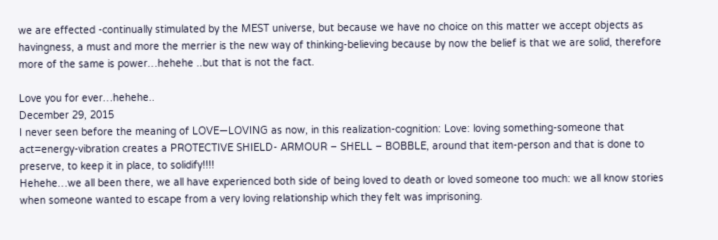we are effected -continually stimulated by the MEST universe, but because we have no choice on this matter we accept objects as havingness, a must and more the merrier is the new way of thinking-believing because by now the belief is that we are solid, therefore more of the same is power…hehehe ..but that is not the fact.

Love you for ever…hehehe..
December 29, 2015
I never seen before the meaning of LOVE—LOVING as now, in this realization-cognition: Love: loving something-someone that act=energy-vibration creates a PROTECTIVE SHIELD- ARMOUR – SHELL – BOBBLE, around that item-person and that is done to preserve, to keep it in place, to solidify!!!!
Hehehe…we all been there, we all have experienced both side of being loved to death or loved someone too much: we all know stories when someone wanted to escape from a very loving relationship which they felt was imprisoning.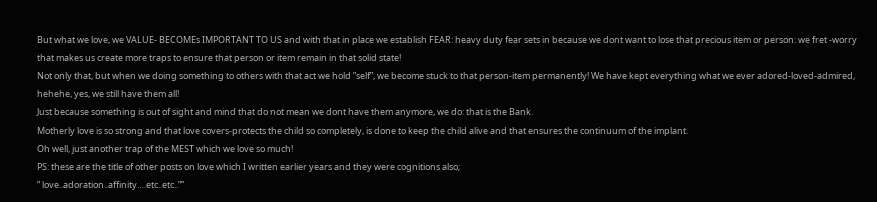But what we love, we VALUE- BECOMEs IMPORTANT TO US and with that in place we establish FEAR: heavy duty fear sets in because we dont want to lose that precious item or person: we fret -worry that makes us create more traps to ensure that person or item remain in that solid state!
Not only that, but when we doing something to others with that act we hold ”self”, we become stuck to that person-item permanently! We have kept everything what we ever adored-loved-admired, hehehe, yes, we still have them all!
Just because something is out of sight and mind that do not mean we dont have them anymore, we do: that is the Bank.
Motherly love is so strong and that love covers-protects the child so completely, is done to keep the child alive and that ensures the continuum of the implant.
Oh well, just another trap of the MEST which we love so much!
PS: these are the title of other posts on love which I written earlier years and they were cognitions also;
” love..adoration..affinity….etc..etc..””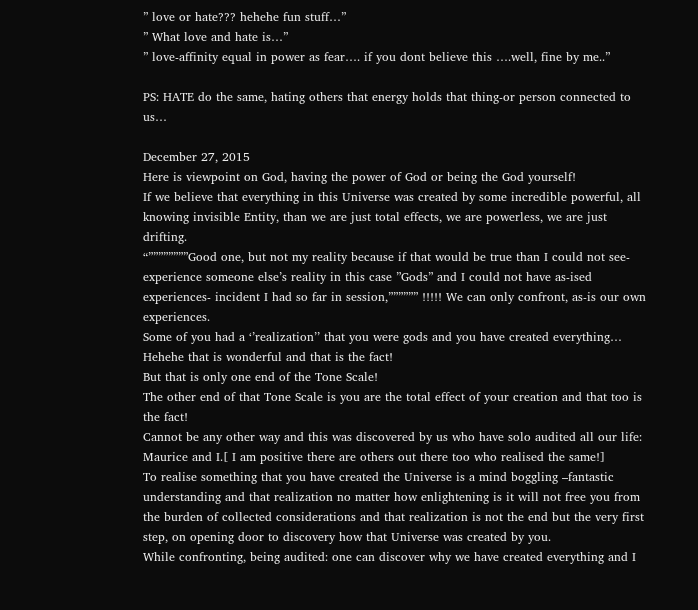” love or hate??? hehehe fun stuff…”
” What love and hate is…”
” love-affinity equal in power as fear…. if you dont believe this ….well, fine by me..”

PS: HATE do the same, hating others that energy holds that thing-or person connected to us…

December 27, 2015
Here is viewpoint on God, having the power of God or being the God yourself!
If we believe that everything in this Universe was created by some incredible powerful, all knowing invisible Entity, than we are just total effects, we are powerless, we are just drifting.
“””””””””Good one, but not my reality because if that would be true than I could not see-experience someone else’s reality in this case ”Gods” and I could not have as-ised experiences- incident I had so far in session,”””””” !!!!! We can only confront, as-is our own experiences.
Some of you had a ‘’realization’’ that you were gods and you have created everything…
Hehehe that is wonderful and that is the fact!
But that is only one end of the Tone Scale!
The other end of that Tone Scale is you are the total effect of your creation and that too is the fact!
Cannot be any other way and this was discovered by us who have solo audited all our life: Maurice and I.[ I am positive there are others out there too who realised the same!]
To realise something that you have created the Universe is a mind boggling –fantastic understanding and that realization no matter how enlightening is it will not free you from the burden of collected considerations and that realization is not the end but the very first step, on opening door to discovery how that Universe was created by you.
While confronting, being audited: one can discover why we have created everything and I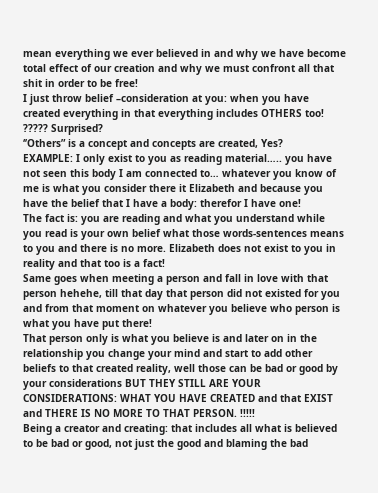mean everything we ever believed in and why we have become total effect of our creation and why we must confront all that shit in order to be free!
I just throw belief –consideration at you: when you have created everything in that everything includes OTHERS too!
????? Surprised?
‘’Others” is a concept and concepts are created, Yes?
EXAMPLE: I only exist to you as reading material….. you have not seen this body I am connected to… whatever you know of me is what you consider there it Elizabeth and because you have the belief that I have a body: therefor I have one!
The fact is: you are reading and what you understand while you read is your own belief what those words-sentences means to you and there is no more. Elizabeth does not exist to you in reality and that too is a fact!
Same goes when meeting a person and fall in love with that person hehehe, till that day that person did not existed for you and from that moment on whatever you believe who person is what you have put there!
That person only is what you believe is and later on in the relationship you change your mind and start to add other beliefs to that created reality, well those can be bad or good by your considerations BUT THEY STILL ARE YOUR CONSIDERATIONS: WHAT YOU HAVE CREATED and that EXIST and THERE IS NO MORE TO THAT PERSON. !!!!!
Being a creator and creating: that includes all what is believed to be bad or good, not just the good and blaming the bad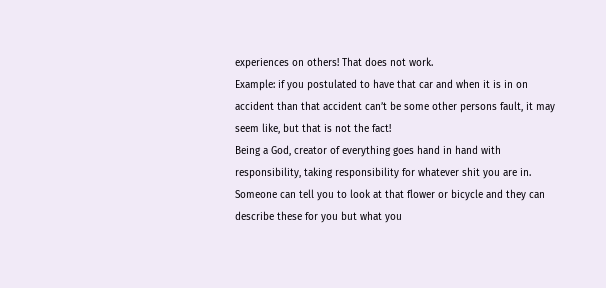experiences on others! That does not work.
Example: if you postulated to have that car and when it is in on accident than that accident can’t be some other persons fault, it may seem like, but that is not the fact!
Being a God, creator of everything goes hand in hand with responsibility, taking responsibility for whatever shit you are in.
Someone can tell you to look at that flower or bicycle and they can describe these for you but what you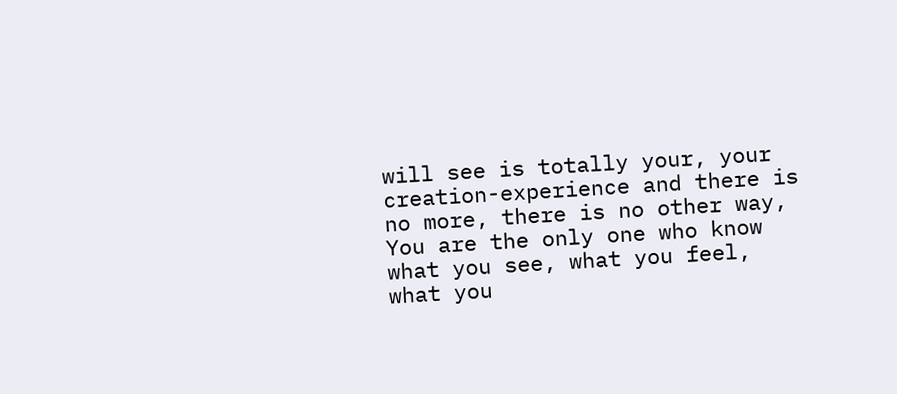will see is totally your, your creation-experience and there is no more, there is no other way,
You are the only one who know what you see, what you feel, what you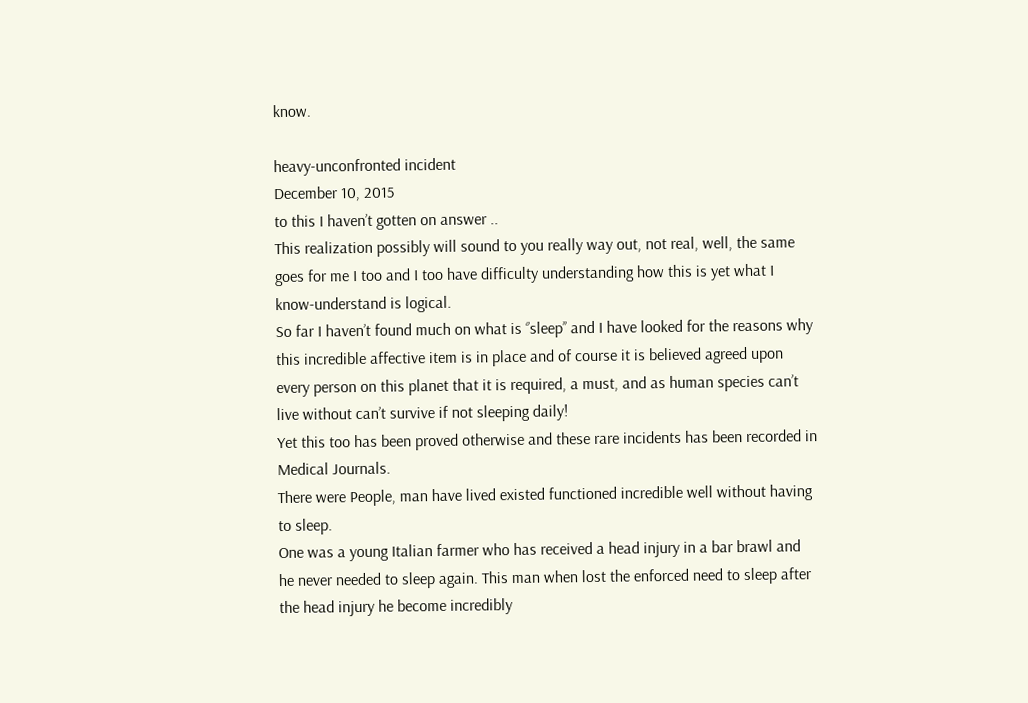know.

heavy-unconfronted incident
December 10, 2015
to this I haven’t gotten on answer ..
This realization possibly will sound to you really way out, not real, well, the same goes for me I too and I too have difficulty understanding how this is yet what I know-understand is logical.
So far I haven’t found much on what is ‘’sleep’’ and I have looked for the reasons why this incredible affective item is in place and of course it is believed agreed upon every person on this planet that it is required, a must, and as human species can’t live without can’t survive if not sleeping daily!
Yet this too has been proved otherwise and these rare incidents has been recorded in Medical Journals.
There were People, man have lived existed functioned incredible well without having to sleep.
One was a young Italian farmer who has received a head injury in a bar brawl and he never needed to sleep again. This man when lost the enforced need to sleep after the head injury he become incredibly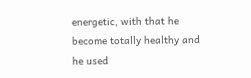energetic, with that he become totally healthy and he used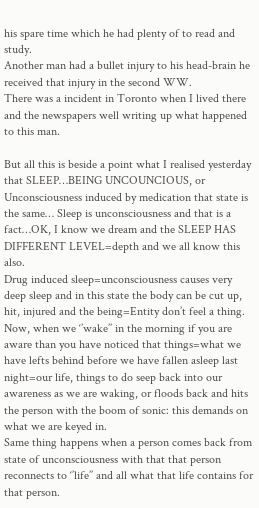his spare time which he had plenty of to read and study.
Another man had a bullet injury to his head-brain he received that injury in the second WW.
There was a incident in Toronto when I lived there and the newspapers well writing up what happened to this man.

But all this is beside a point what I realised yesterday that SLEEP…BEING UNCOUNCIOUS, or Unconsciousness induced by medication that state is the same… Sleep is unconsciousness and that is a fact…OK, I know we dream and the SLEEP HAS DIFFERENT LEVEL=depth and we all know this also.
Drug induced sleep=unconsciousness causes very deep sleep and in this state the body can be cut up, hit, injured and the being=Entity don’t feel a thing.
Now, when we ‘’wake’’ in the morning if you are aware than you have noticed that things=what we have lefts behind before we have fallen asleep last night=our life, things to do seep back into our awareness as we are waking, or floods back and hits the person with the boom of sonic: this demands on what we are keyed in.
Same thing happens when a person comes back from state of unconsciousness with that that person reconnects to ‘’life’’ and all what that life contains for that person.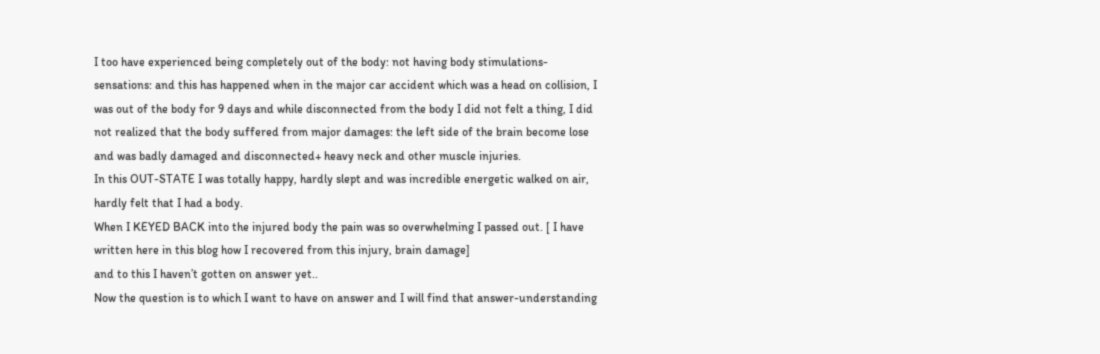I too have experienced being completely out of the body: not having body stimulations-sensations: and this has happened when in the major car accident which was a head on collision, I was out of the body for 9 days and while disconnected from the body I did not felt a thing, I did not realized that the body suffered from major damages: the left side of the brain become lose and was badly damaged and disconnected+ heavy neck and other muscle injuries.
In this OUT-STATE I was totally happy, hardly slept and was incredible energetic walked on air, hardly felt that I had a body.
When I KEYED BACK into the injured body the pain was so overwhelming I passed out. [ I have written here in this blog how I recovered from this injury, brain damage]
and to this I haven’t gotten on answer yet..
Now the question is to which I want to have on answer and I will find that answer-understanding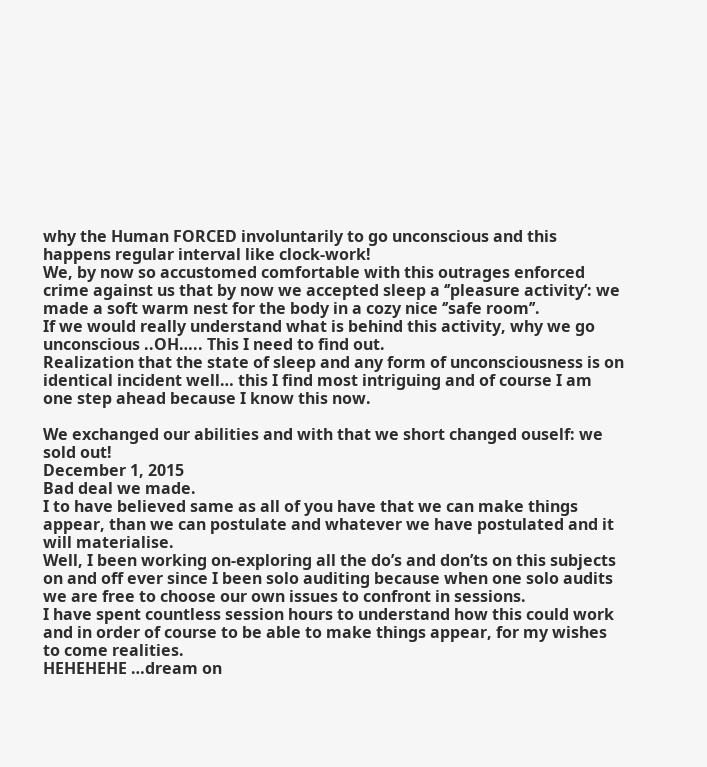why the Human FORCED involuntarily to go unconscious and this happens regular interval like clock-work!
We, by now so accustomed comfortable with this outrages enforced crime against us that by now we accepted sleep a ‘’pleasure activity’: we made a soft warm nest for the body in a cozy nice ‘’safe room’’.
If we would really understand what is behind this activity, why we go unconscious ..OH….. This I need to find out.
Realization that the state of sleep and any form of unconsciousness is on identical incident well… this I find most intriguing and of course I am one step ahead because I know this now.

We exchanged our abilities and with that we short changed ouself: we sold out!
December 1, 2015
Bad deal we made.
I to have believed same as all of you have that we can make things appear, than we can postulate and whatever we have postulated and it will materialise.
Well, I been working on-exploring all the do’s and don’ts on this subjects on and off ever since I been solo auditing because when one solo audits we are free to choose our own issues to confront in sessions.
I have spent countless session hours to understand how this could work and in order of course to be able to make things appear, for my wishes to come realities.
HEHEHEHE …dream on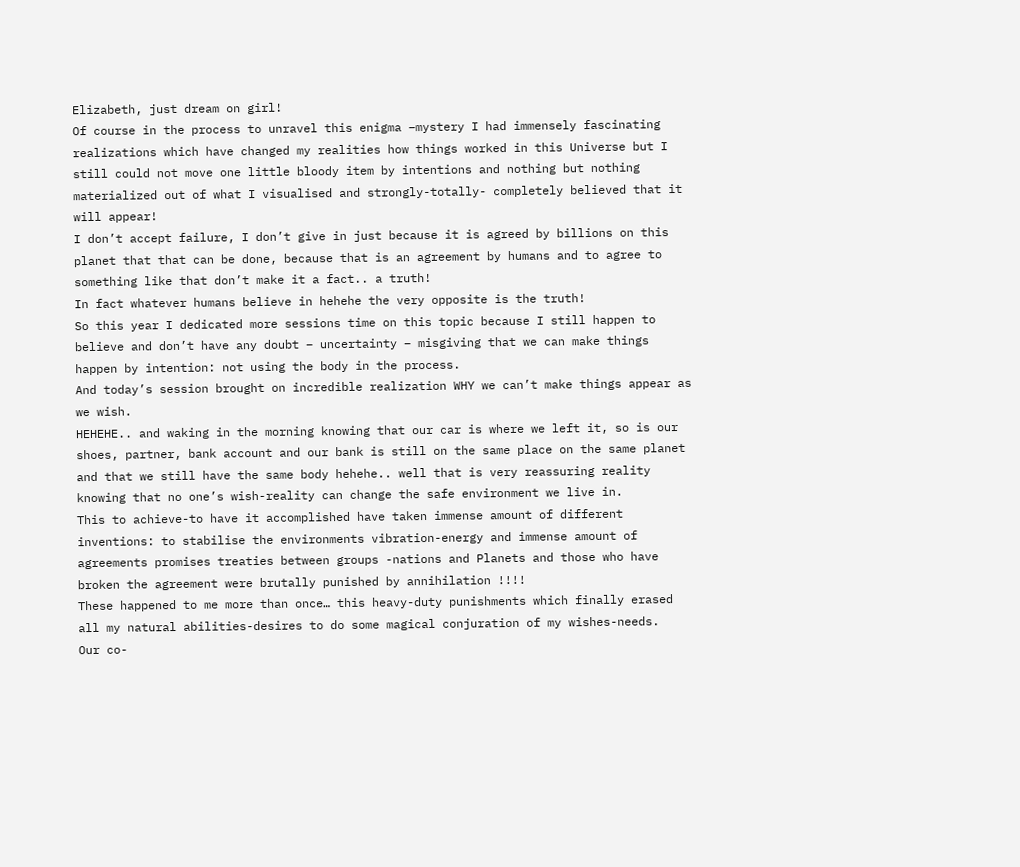Elizabeth, just dream on girl!
Of course in the process to unravel this enigma –mystery I had immensely fascinating realizations which have changed my realities how things worked in this Universe but I still could not move one little bloody item by intentions and nothing but nothing materialized out of what I visualised and strongly-totally- completely believed that it will appear!
I don’t accept failure, I don’t give in just because it is agreed by billions on this planet that that can be done, because that is an agreement by humans and to agree to something like that don’t make it a fact.. a truth!
In fact whatever humans believe in hehehe the very opposite is the truth!
So this year I dedicated more sessions time on this topic because I still happen to believe and don’t have any doubt – uncertainty – misgiving that we can make things happen by intention: not using the body in the process.
And today’s session brought on incredible realization WHY we can’t make things appear as we wish.
HEHEHE.. and waking in the morning knowing that our car is where we left it, so is our shoes, partner, bank account and our bank is still on the same place on the same planet and that we still have the same body hehehe.. well that is very reassuring reality knowing that no one’s wish-reality can change the safe environment we live in.
This to achieve-to have it accomplished have taken immense amount of different inventions: to stabilise the environments vibration-energy and immense amount of agreements promises treaties between groups -nations and Planets and those who have broken the agreement were brutally punished by annihilation !!!!
These happened to me more than once… this heavy-duty punishments which finally erased all my natural abilities-desires to do some magical conjuration of my wishes-needs.
Our co-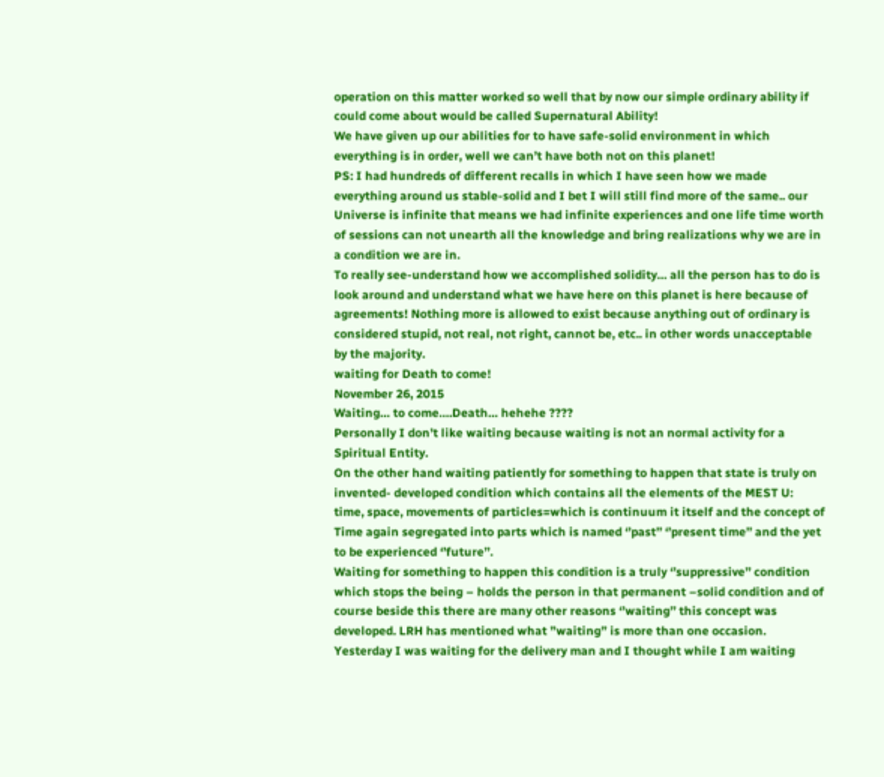operation on this matter worked so well that by now our simple ordinary ability if could come about would be called Supernatural Ability!
We have given up our abilities for to have safe-solid environment in which everything is in order, well we can’t have both not on this planet!
PS: I had hundreds of different recalls in which I have seen how we made everything around us stable-solid and I bet I will still find more of the same.. our Universe is infinite that means we had infinite experiences and one life time worth of sessions can not unearth all the knowledge and bring realizations why we are in a condition we are in.
To really see-understand how we accomplished solidity… all the person has to do is look around and understand what we have here on this planet is here because of agreements! Nothing more is allowed to exist because anything out of ordinary is considered stupid, not real, not right, cannot be, etc.. in other words unacceptable by the majority.
waiting for Death to come!
November 26, 2015
Waiting… to come….Death… hehehe ????
Personally I don’t like waiting because waiting is not an normal activity for a Spiritual Entity.
On the other hand waiting patiently for something to happen that state is truly on invented- developed condition which contains all the elements of the MEST U: time, space, movements of particles=which is continuum it itself and the concept of Time again segregated into parts which is named ‘’past’’ ‘’present time’’ and the yet to be experienced ‘’future’’.
Waiting for something to happen this condition is a truly ‘’suppressive’’ condition which stops the being – holds the person in that permanent –solid condition and of course beside this there are many other reasons ‘’waiting’’ this concept was developed. LRH has mentioned what ”waiting” is more than one occasion.
Yesterday I was waiting for the delivery man and I thought while I am waiting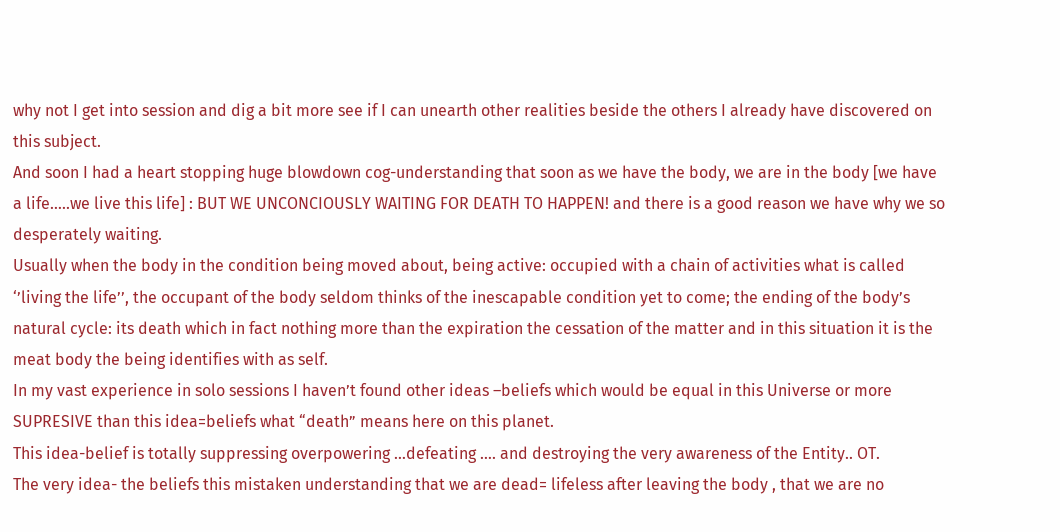why not I get into session and dig a bit more see if I can unearth other realities beside the others I already have discovered on this subject.
And soon I had a heart stopping huge blowdown cog-understanding that soon as we have the body, we are in the body [we have a life…..we live this life] : BUT WE UNCONCIOUSLY WAITING FOR DEATH TO HAPPEN! and there is a good reason we have why we so desperately waiting.
Usually when the body in the condition being moved about, being active: occupied with a chain of activities what is called ‘’living the life’’, the occupant of the body seldom thinks of the inescapable condition yet to come; the ending of the body’s natural cycle: its death which in fact nothing more than the expiration the cessation of the matter and in this situation it is the meat body the being identifies with as self.
In my vast experience in solo sessions I haven’t found other ideas –beliefs which would be equal in this Universe or more SUPRESIVE than this idea=beliefs what “death” means here on this planet.
This idea-belief is totally suppressing overpowering …defeating …. and destroying the very awareness of the Entity.. OT.
The very idea- the beliefs this mistaken understanding that we are dead= lifeless after leaving the body , that we are no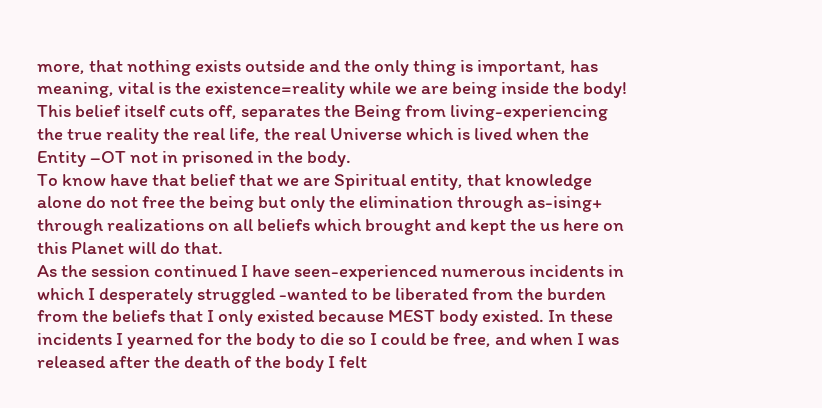more, that nothing exists outside and the only thing is important, has meaning, vital is the existence=reality while we are being inside the body!
This belief itself cuts off, separates the Being from living-experiencing the true reality the real life, the real Universe which is lived when the Entity –OT not in prisoned in the body.
To know have that belief that we are Spiritual entity, that knowledge alone do not free the being but only the elimination through as-ising+ through realizations on all beliefs which brought and kept the us here on this Planet will do that.
As the session continued I have seen-experienced numerous incidents in which I desperately struggled -wanted to be liberated from the burden from the beliefs that I only existed because MEST body existed. In these incidents I yearned for the body to die so I could be free, and when I was released after the death of the body I felt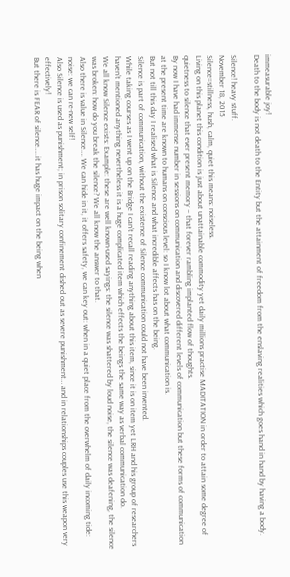immeasurable joy!
Death to the body is not death to the Entity but the attainment of freedom from the enslaving realities which goes hand in hand by having a body.

Silence! heavy stuff.
November 18, 2015
Silence=stillness, hush, calm, quiet this means: noiseless.
Living on this planet this condition is just about unattainable commodity yet daily millions practise MADITATION in order to attain some degree of quietness to silence that ever present memory – that forever rambling implanted flow of thoughts.
By now I have had immense number in sessions on communication and discovered different levels of communication but these forms of communication at the present time are known to humans on conscious level: so I know lot about what communication is.
But not till this day I realised what is Silence and what incredible affects has on the being.
Silence is part of communication, without the existence of Silence communication could not have been invented.
While taking courses as I went up on the Bridge I can’t recall reading anything about this item, since it is on item yet LRH and his group of researchers haven’t mentioned anything nevertheless it is a huge complicated item which effects the beings the same way as verbal communication do.
We all know Silence exists: Example: these are well known-used sayings: the silence was shattered by loud noise, the silence was deafening, the silence was broken: how do you break the silence? We all know the answer to that.
Also there is value in Silence…. We can hide in it, it offers safety, we can key out: when in a quiet place from the overwhelm of daily incoming tide: noise: we can re-new self!
Also Silence is used as punishment; in prison solitary confinement dished out as severe punishment… and in relationships couples use this weapon very effectively!
But there is FEAR of silence…..it has huge impact on the being when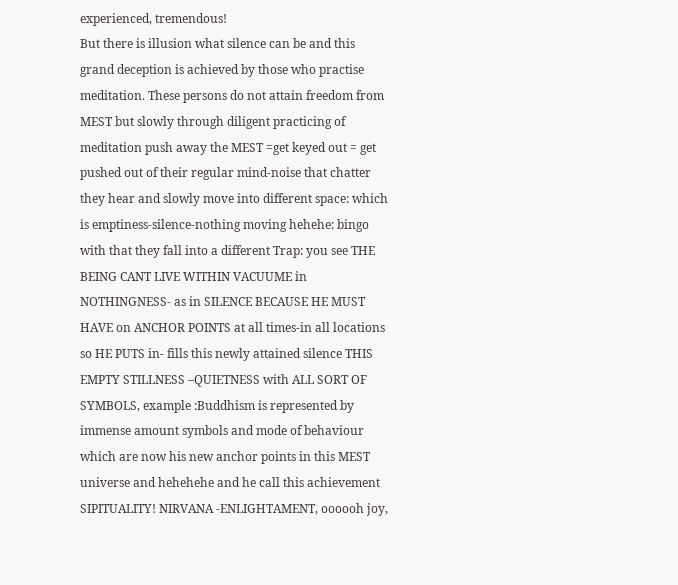experienced, tremendous!
But there is illusion what silence can be and this grand deception is achieved by those who practise meditation. These persons do not attain freedom from MEST but slowly through diligent practicing of meditation push away the MEST =get keyed out = get pushed out of their regular mind-noise that chatter they hear and slowly move into different space: which is emptiness-silence-nothing moving hehehe: bingo with that they fall into a different Trap: you see THE BEING CANT LIVE WITHIN VACUUME in NOTHINGNESS- as in SILENCE BECAUSE HE MUST HAVE on ANCHOR POINTS at all times-in all locations so HE PUTS in- fills this newly attained silence THIS EMPTY STILLNESS –QUIETNESS with ALL SORT OF SYMBOLS, example :Buddhism is represented by immense amount symbols and mode of behaviour which are now his new anchor points in this MEST universe and hehehehe and he call this achievement SIPITUALITY! NIRVANA -ENLIGHTAMENT, oooooh joy,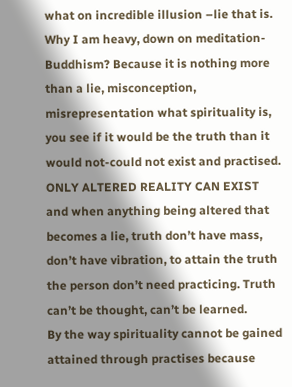what on incredible illusion –lie that is.
Why I am heavy, down on meditation- Buddhism? Because it is nothing more than a lie, misconception, misrepresentation what spirituality is, you see if it would be the truth than it would not-could not exist and practised.
ONLY ALTERED REALITY CAN EXIST and when anything being altered that becomes a lie, truth don’t have mass, don’t have vibration, to attain the truth the person don’t need practicing. Truth can’t be thought, can’t be learned.
By the way spirituality cannot be gained attained through practises because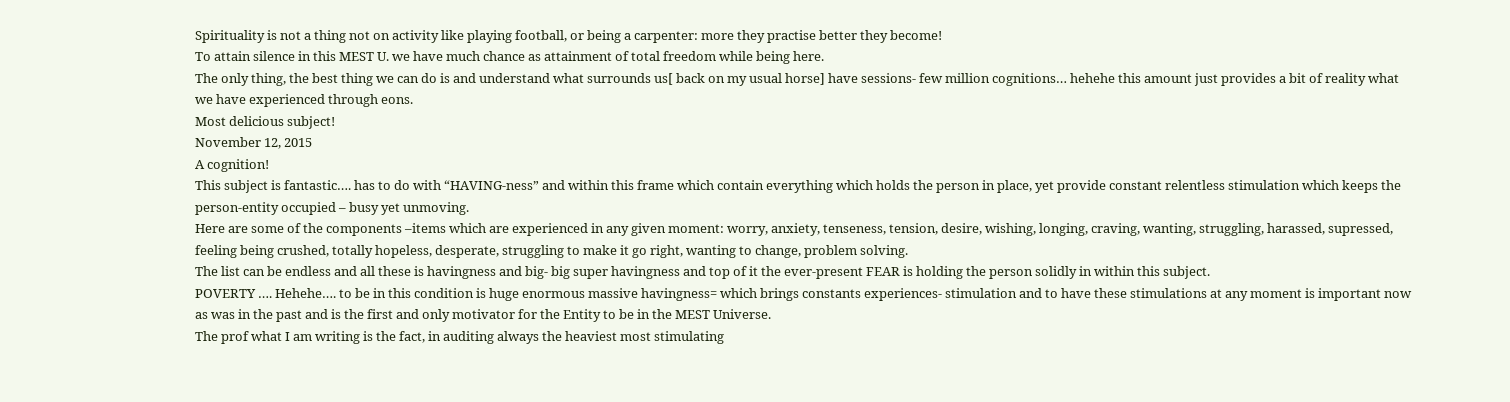Spirituality is not a thing not on activity like playing football, or being a carpenter: more they practise better they become!
To attain silence in this MEST U. we have much chance as attainment of total freedom while being here.
The only thing, the best thing we can do is and understand what surrounds us[ back on my usual horse] have sessions- few million cognitions… hehehe this amount just provides a bit of reality what we have experienced through eons.
Most delicious subject!
November 12, 2015
A cognition!
This subject is fantastic…. has to do with “HAVING-ness” and within this frame which contain everything which holds the person in place, yet provide constant relentless stimulation which keeps the person-entity occupied – busy yet unmoving.
Here are some of the components –items which are experienced in any given moment: worry, anxiety, tenseness, tension, desire, wishing, longing, craving, wanting, struggling, harassed, supressed, feeling being crushed, totally hopeless, desperate, struggling to make it go right, wanting to change, problem solving.
The list can be endless and all these is havingness and big- big super havingness and top of it the ever-present FEAR is holding the person solidly in within this subject.
POVERTY …. Hehehe…. to be in this condition is huge enormous massive havingness= which brings constants experiences- stimulation and to have these stimulations at any moment is important now as was in the past and is the first and only motivator for the Entity to be in the MEST Universe.
The prof what I am writing is the fact, in auditing always the heaviest most stimulating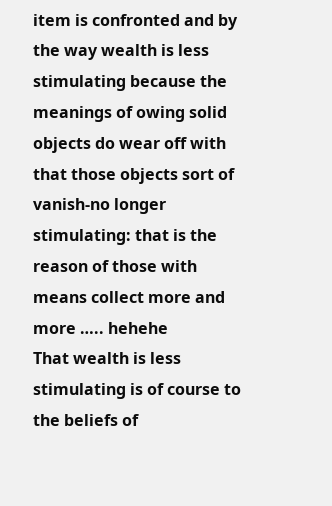item is confronted and by the way wealth is less stimulating because the meanings of owing solid objects do wear off with that those objects sort of vanish-no longer stimulating: that is the reason of those with means collect more and more ….. hehehe
That wealth is less stimulating is of course to the beliefs of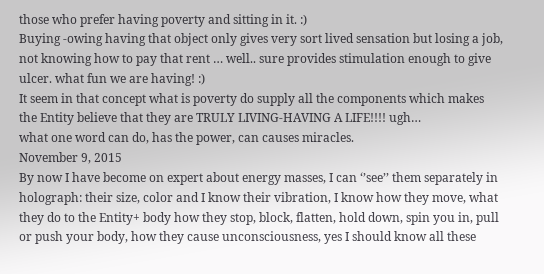those who prefer having poverty and sitting in it. :)
Buying -owing having that object only gives very sort lived sensation but losing a job, not knowing how to pay that rent … well.. sure provides stimulation enough to give ulcer. what fun we are having! :)
It seem in that concept what is poverty do supply all the components which makes the Entity believe that they are TRULY LIVING-HAVING A LIFE!!!! ugh…
what one word can do, has the power, can causes miracles.
November 9, 2015
By now I have become on expert about energy masses, I can ‘’see’’ them separately in holograph: their size, color and I know their vibration, I know how they move, what they do to the Entity+ body how they stop, block, flatten, hold down, spin you in, pull or push your body, how they cause unconsciousness, yes I should know all these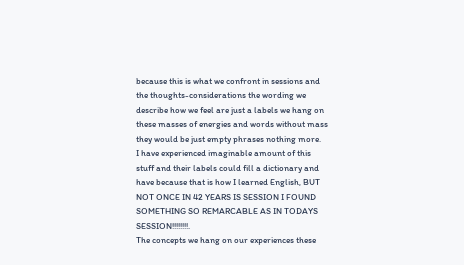because this is what we confront in sessions and the thoughts-considerations the wording we describe how we feel are just a labels we hang on these masses of energies and words without mass they would be just empty phrases nothing more.
I have experienced imaginable amount of this stuff and their labels could fill a dictionary and have because that is how I learned English, BUT NOT ONCE IN 42 YEARS IS SESSION I FOUND SOMETHING SO REMARCABLE AS IN TODAYS SESSION!!!!!!!!.
The concepts we hang on our experiences these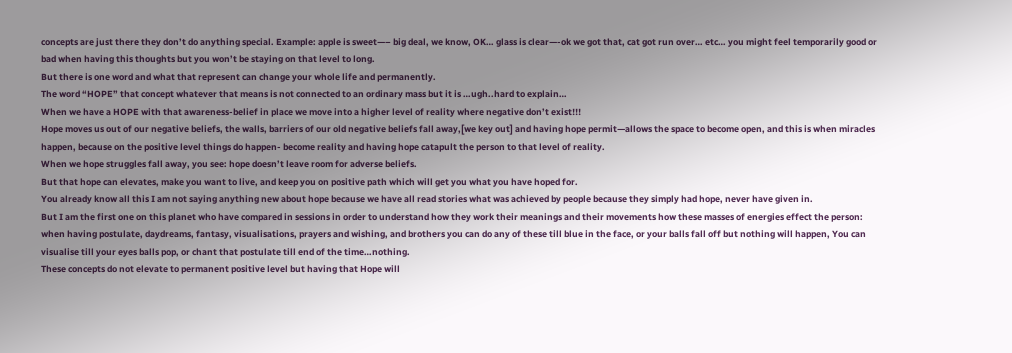concepts are just there they don’t do anything special. Example: apple is sweet—– big deal, we know, OK… glass is clear—-ok we got that, cat got run over… etc… you might feel temporarily good or bad when having this thoughts but you won’t be staying on that level to long.
But there is one word and what that represent can change your whole life and permanently.
The word “HOPE” that concept whatever that means is not connected to an ordinary mass but it is …ugh..hard to explain…
When we have a HOPE with that awareness-belief in place we move into a higher level of reality where negative don’t exist!!!
Hope moves us out of our negative beliefs, the walls, barriers of our old negative beliefs fall away,[we key out] and having hope permit—allows the space to become open, and this is when miracles happen, because on the positive level things do happen- become reality and having hope catapult the person to that level of reality.
When we hope struggles fall away, you see: hope doesn’t leave room for adverse beliefs.
But that hope can elevates, make you want to live, and keep you on positive path which will get you what you have hoped for.
You already know all this I am not saying anything new about hope because we have all read stories what was achieved by people because they simply had hope, never have given in.
But I am the first one on this planet who have compared in sessions in order to understand how they work their meanings and their movements how these masses of energies effect the person: when having postulate, daydreams, fantasy, visualisations, prayers and wishing, and brothers you can do any of these till blue in the face, or your balls fall off but nothing will happen, You can visualise till your eyes balls pop, or chant that postulate till end of the time…nothing.
These concepts do not elevate to permanent positive level but having that Hope will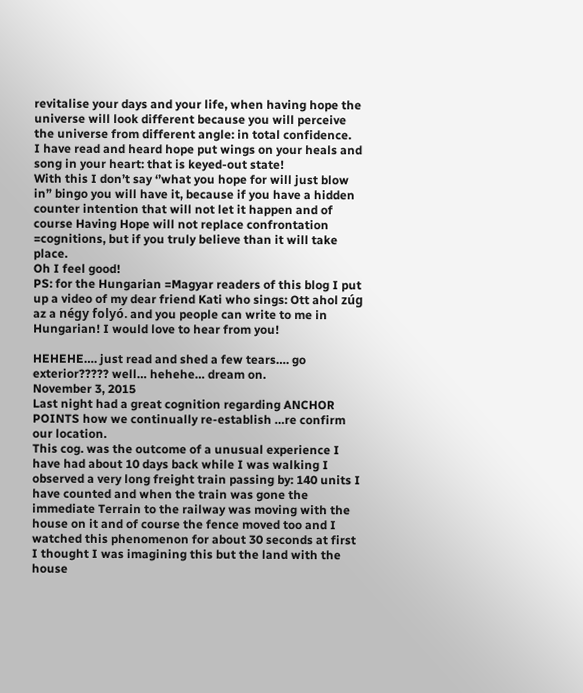revitalise your days and your life, when having hope the universe will look different because you will perceive the universe from different angle: in total confidence.
I have read and heard hope put wings on your heals and song in your heart: that is keyed-out state!
With this I don’t say ‘’what you hope for will just blow in” bingo you will have it, because if you have a hidden counter intention that will not let it happen and of course Having Hope will not replace confrontation =cognitions, but if you truly believe than it will take place.
Oh I feel good!
PS: for the Hungarian =Magyar readers of this blog I put up a video of my dear friend Kati who sings: Ott ahol zúg az a négy folyó. and you people can write to me in Hungarian! I would love to hear from you!

HEHEHE…. just read and shed a few tears…. go exterior????? well… hehehe… dream on.
November 3, 2015
Last night had a great cognition regarding ANCHOR POINTS how we continually re-establish …re confirm our location.
This cog. was the outcome of a unusual experience I have had about 10 days back while I was walking I observed a very long freight train passing by: 140 units I have counted and when the train was gone the immediate Terrain to the railway was moving with the house on it and of course the fence moved too and I watched this phenomenon for about 30 seconds at first I thought I was imagining this but the land with the house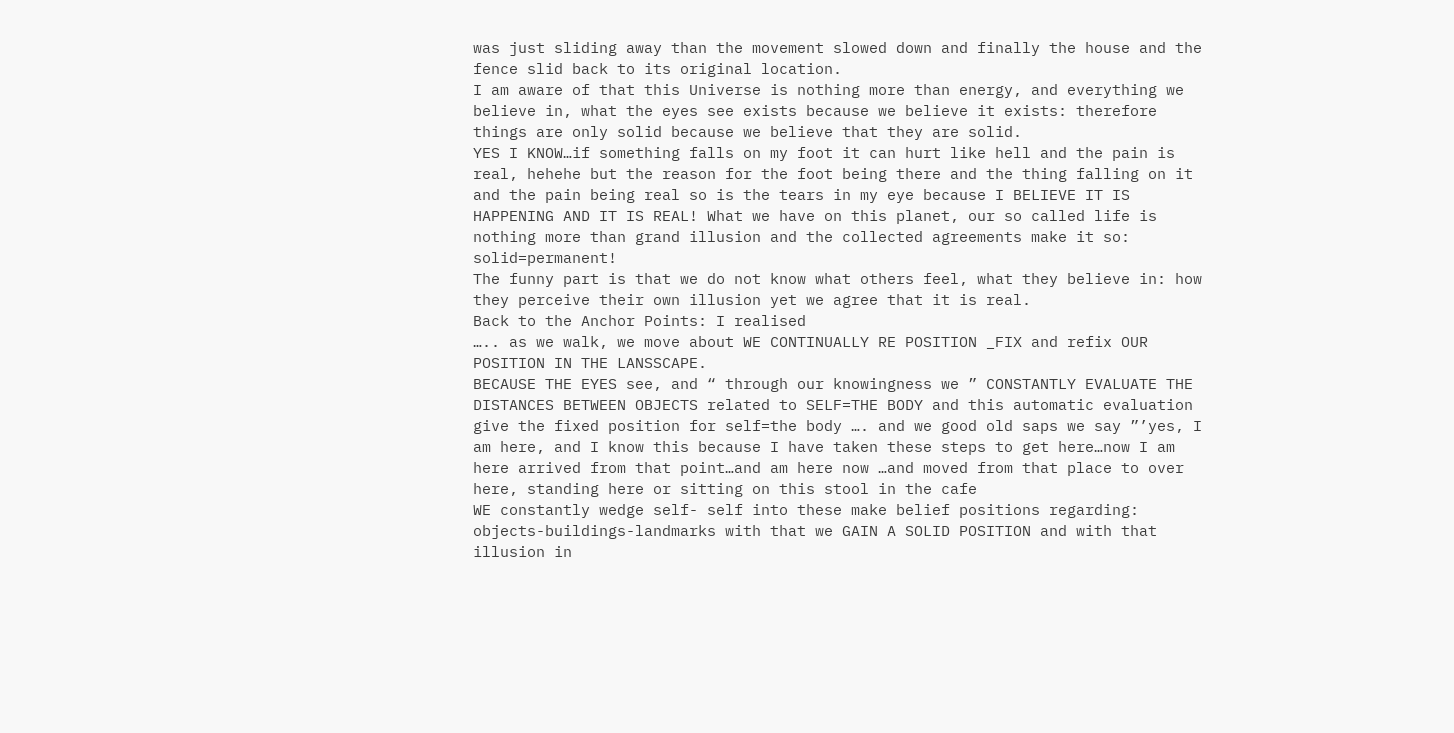was just sliding away than the movement slowed down and finally the house and the fence slid back to its original location.
I am aware of that this Universe is nothing more than energy, and everything we believe in, what the eyes see exists because we believe it exists: therefore things are only solid because we believe that they are solid.
YES I KNOW…if something falls on my foot it can hurt like hell and the pain is real, hehehe but the reason for the foot being there and the thing falling on it and the pain being real so is the tears in my eye because I BELIEVE IT IS HAPPENING AND IT IS REAL! What we have on this planet, our so called life is nothing more than grand illusion and the collected agreements make it so: solid=permanent!
The funny part is that we do not know what others feel, what they believe in: how they perceive their own illusion yet we agree that it is real.
Back to the Anchor Points: I realised
….. as we walk, we move about WE CONTINUALLY RE POSITION _FIX and refix OUR POSITION IN THE LANSSCAPE.
BECAUSE THE EYES see, and “ through our knowingness we ” CONSTANTLY EVALUATE THE DISTANCES BETWEEN OBJECTS related to SELF=THE BODY and this automatic evaluation give the fixed position for self=the body …. and we good old saps we say ”’yes, I am here, and I know this because I have taken these steps to get here…now I am here arrived from that point…and am here now …and moved from that place to over here, standing here or sitting on this stool in the cafe
WE constantly wedge self- self into these make belief positions regarding: objects-buildings-landmarks with that we GAIN A SOLID POSITION and with that illusion in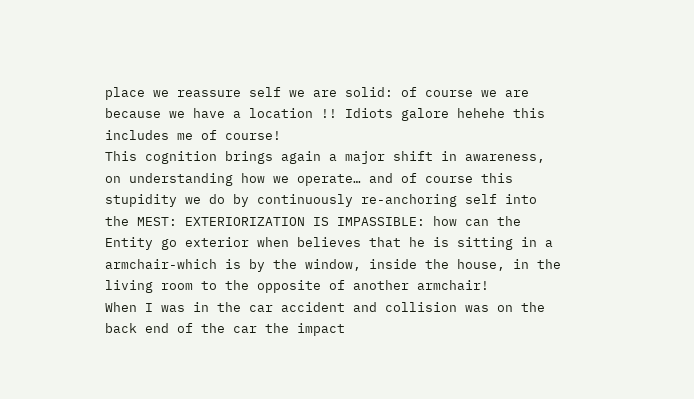place we reassure self we are solid: of course we are because we have a location !! Idiots galore hehehe this includes me of course!
This cognition brings again a major shift in awareness, on understanding how we operate… and of course this stupidity we do by continuously re-anchoring self into the MEST: EXTERIORIZATION IS IMPASSIBLE: how can the Entity go exterior when believes that he is sitting in a armchair-which is by the window, inside the house, in the living room to the opposite of another armchair!
When I was in the car accident and collision was on the back end of the car the impact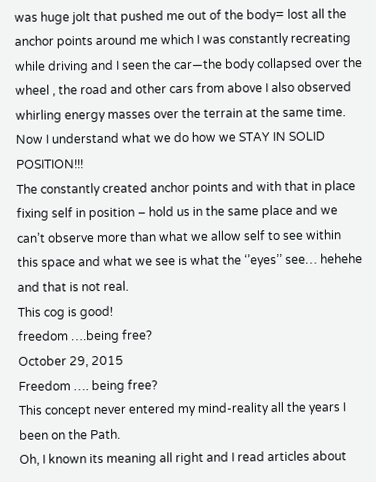was huge jolt that pushed me out of the body= lost all the anchor points around me which I was constantly recreating while driving and I seen the car—the body collapsed over the wheel , the road and other cars from above I also observed whirling energy masses over the terrain at the same time.
Now I understand what we do how we STAY IN SOLID POSITION!!!
The constantly created anchor points and with that in place fixing self in position – hold us in the same place and we can’t observe more than what we allow self to see within this space and what we see is what the ‘’eyes’’ see… hehehe and that is not real.
This cog is good!
freedom ….being free?
October 29, 2015
Freedom …. being free?
This concept never entered my mind-reality all the years I been on the Path.
Oh, I known its meaning all right and I read articles about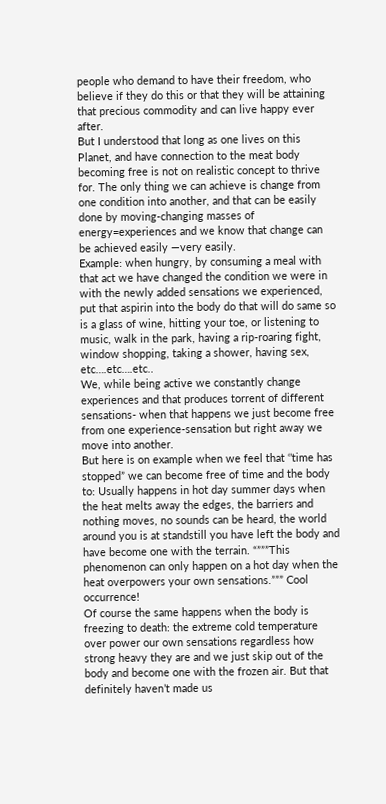people who demand to have their freedom, who believe if they do this or that they will be attaining that precious commodity and can live happy ever after.
But I understood that long as one lives on this Planet, and have connection to the meat body becoming free is not on realistic concept to thrive for. The only thing we can achieve is change from one condition into another, and that can be easily done by moving-changing masses of energy=experiences and we know that change can be achieved easily —very easily.
Example: when hungry, by consuming a meal with that act we have changed the condition we were in with the newly added sensations we experienced, put that aspirin into the body do that will do same so is a glass of wine, hitting your toe, or listening to music, walk in the park, having a rip-roaring fight, window shopping, taking a shower, having sex, etc….etc….etc..
We, while being active we constantly change experiences and that produces torrent of different sensations- when that happens we just become free from one experience-sensation but right away we move into another.
But here is on example when we feel that ‘’time has stopped” we can become free of time and the body to: Usually happens in hot day summer days when the heat melts away the edges, the barriers and nothing moves, no sounds can be heard, the world around you is at standstill you have left the body and have become one with the terrain. “”””This phenomenon can only happen on a hot day when the heat overpowers your own sensations.””” Cool occurrence!
Of course the same happens when the body is freezing to death: the extreme cold temperature over power our own sensations regardless how strong heavy they are and we just skip out of the body and become one with the frozen air. But that definitely haven’t made us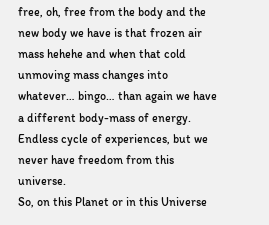free, oh, free from the body and the new body we have is that frozen air mass hehehe and when that cold unmoving mass changes into whatever… bingo… than again we have a different body-mass of energy. Endless cycle of experiences, but we never have freedom from this universe.
So, on this Planet or in this Universe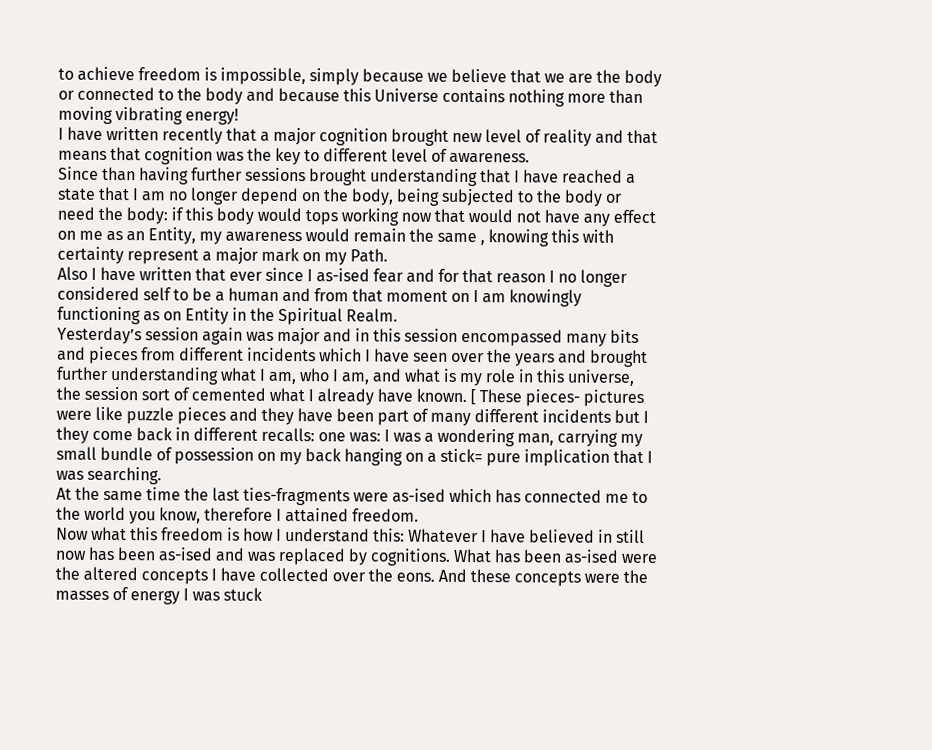to achieve freedom is impossible, simply because we believe that we are the body or connected to the body and because this Universe contains nothing more than moving vibrating energy!
I have written recently that a major cognition brought new level of reality and that means that cognition was the key to different level of awareness.
Since than having further sessions brought understanding that I have reached a state that I am no longer depend on the body, being subjected to the body or need the body: if this body would tops working now that would not have any effect on me as an Entity, my awareness would remain the same , knowing this with certainty represent a major mark on my Path.
Also I have written that ever since I as-ised fear and for that reason I no longer considered self to be a human and from that moment on I am knowingly functioning as on Entity in the Spiritual Realm.
Yesterday’s session again was major and in this session encompassed many bits and pieces from different incidents which I have seen over the years and brought further understanding what I am, who I am, and what is my role in this universe, the session sort of cemented what I already have known. [ These pieces- pictures were like puzzle pieces and they have been part of many different incidents but I they come back in different recalls: one was: I was a wondering man, carrying my small bundle of possession on my back hanging on a stick= pure implication that I was searching.
At the same time the last ties-fragments were as-ised which has connected me to the world you know, therefore I attained freedom.
Now what this freedom is how I understand this: Whatever I have believed in still now has been as-ised and was replaced by cognitions. What has been as-ised were the altered concepts I have collected over the eons. And these concepts were the masses of energy I was stuck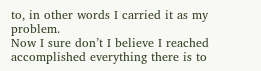to, in other words I carried it as my problem.
Now I sure don’t I believe I reached accomplished everything there is to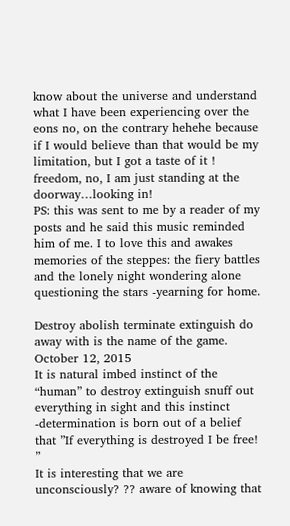know about the universe and understand what I have been experiencing over the eons no, on the contrary hehehe because if I would believe than that would be my limitation, but I got a taste of it !
freedom, no, I am just standing at the doorway…looking in!
PS: this was sent to me by a reader of my posts and he said this music reminded him of me. I to love this and awakes memories of the steppes: the fiery battles and the lonely night wondering alone questioning the stars -yearning for home.

Destroy abolish terminate extinguish do away with is the name of the game.
October 12, 2015
It is natural imbed instinct of the “human” to destroy extinguish snuff out everything in sight and this instinct -determination is born out of a belief that ”If everything is destroyed I be free! ”
It is interesting that we are unconsciously? ?? aware of knowing that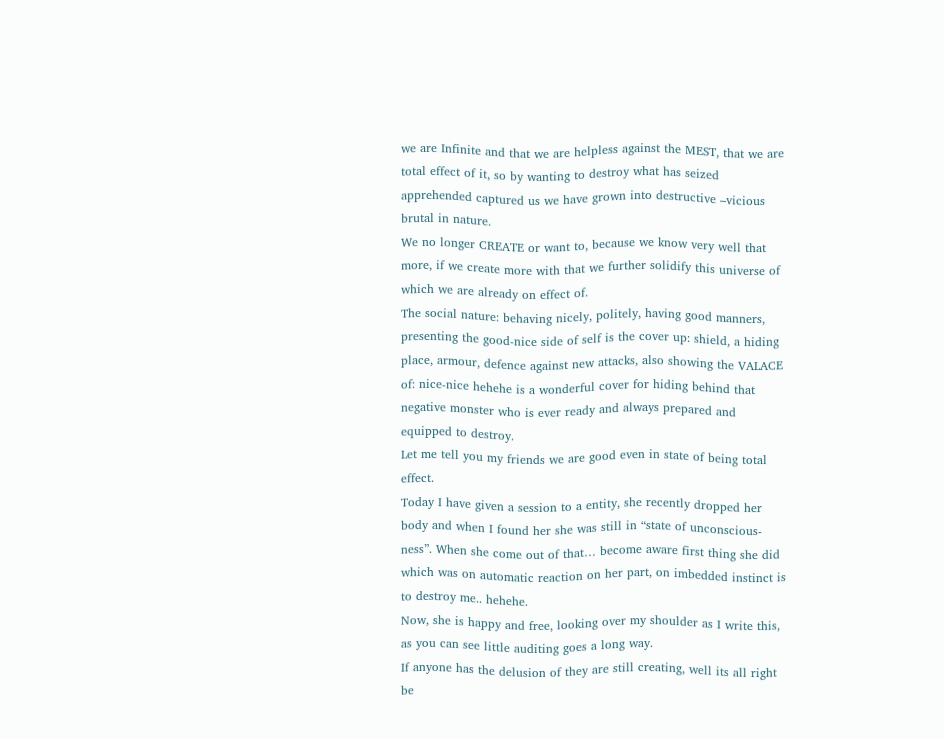we are Infinite and that we are helpless against the MEST, that we are total effect of it, so by wanting to destroy what has seized apprehended captured us we have grown into destructive –vicious brutal in nature.
We no longer CREATE or want to, because we know very well that more, if we create more with that we further solidify this universe of which we are already on effect of.
The social nature: behaving nicely, politely, having good manners, presenting the good-nice side of self is the cover up: shield, a hiding place, armour, defence against new attacks, also showing the VALACE of: nice-nice hehehe is a wonderful cover for hiding behind that negative monster who is ever ready and always prepared and equipped to destroy.
Let me tell you my friends we are good even in state of being total effect.
Today I have given a session to a entity, she recently dropped her body and when I found her she was still in “state of unconscious-ness”. When she come out of that… become aware first thing she did which was on automatic reaction on her part, on imbedded instinct is to destroy me.. hehehe.
Now, she is happy and free, looking over my shoulder as I write this, as you can see little auditing goes a long way.
If anyone has the delusion of they are still creating, well its all right be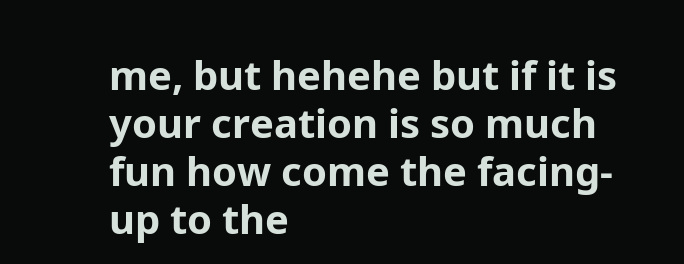me, but hehehe but if it is your creation is so much fun how come the facing-up to the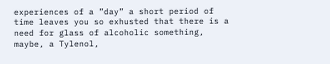experiences of a ”day” a short period of time leaves you so exhusted that there is a need for glass of alcoholic something, maybe, a Tylenol,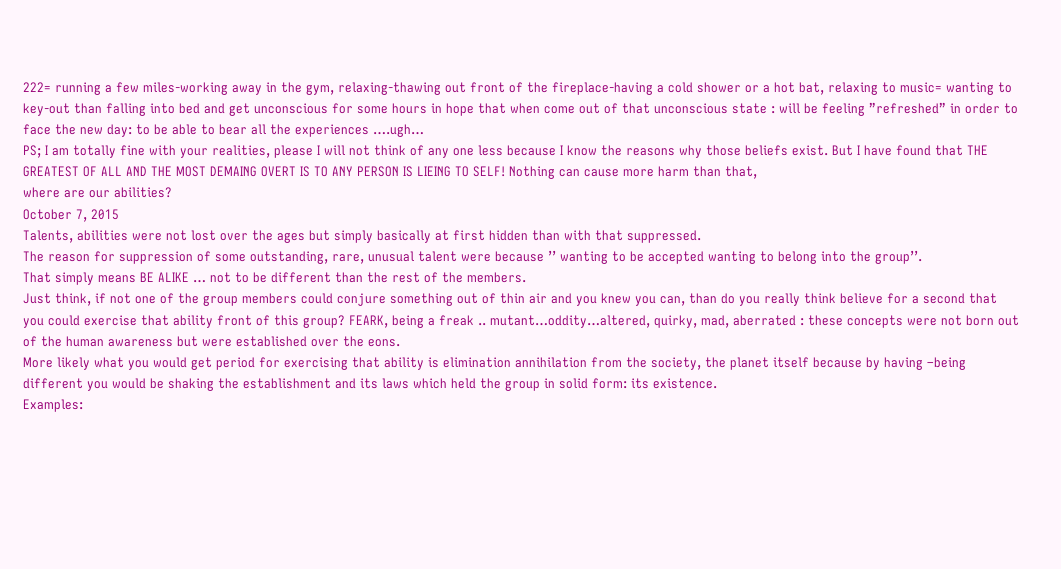222= running a few miles-working away in the gym, relaxing-thawing out front of the fireplace-having a cold shower or a hot bat, relaxing to music= wanting to key-out than falling into bed and get unconscious for some hours in hope that when come out of that unconscious state : will be feeling ”refreshed” in order to face the new day: to be able to bear all the experiences ….ugh…
PS; I am totally fine with your realities, please I will not think of any one less because I know the reasons why those beliefs exist. But I have found that THE GREATEST OF ALL AND THE MOST DEMAING OVERT IS TO ANY PERSON IS LIEING TO SELF! Nothing can cause more harm than that,
where are our abilities?
October 7, 2015
Talents, abilities were not lost over the ages but simply basically at first hidden than with that suppressed.
The reason for suppression of some outstanding, rare, unusual talent were because ’’ wanting to be accepted wanting to belong into the group’’.
That simply means BE ALIKE … not to be different than the rest of the members.
Just think, if not one of the group members could conjure something out of thin air and you knew you can, than do you really think believe for a second that you could exercise that ability front of this group? FEARK, being a freak .. mutant…oddity…altered, quirky, mad, aberrated : these concepts were not born out of the human awareness but were established over the eons.
More likely what you would get period for exercising that ability is elimination annihilation from the society, the planet itself because by having –being different you would be shaking the establishment and its laws which held the group in solid form: its existence.
Examples: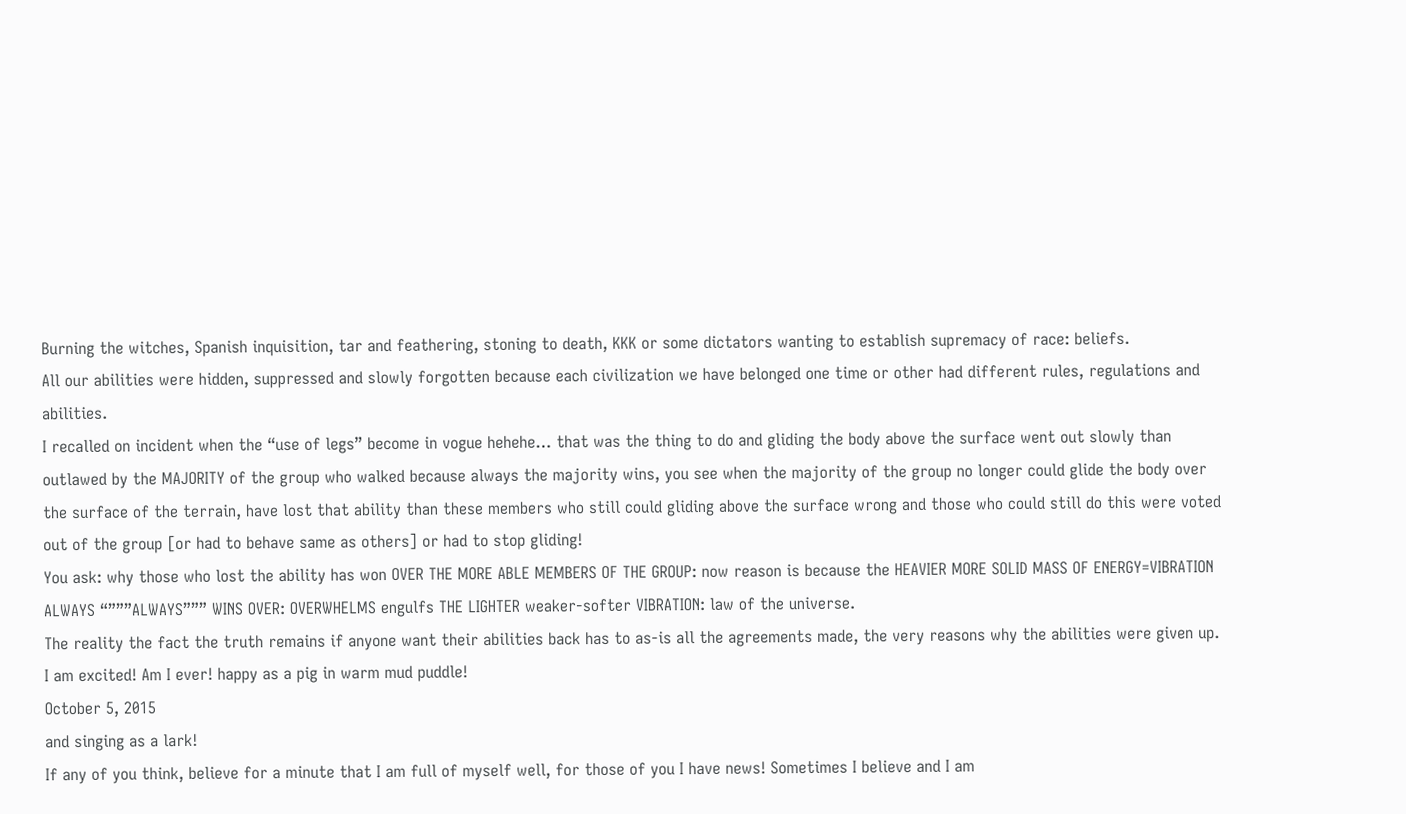Burning the witches, Spanish inquisition, tar and feathering, stoning to death, KKK or some dictators wanting to establish supremacy of race: beliefs.
All our abilities were hidden, suppressed and slowly forgotten because each civilization we have belonged one time or other had different rules, regulations and abilities.
I recalled on incident when the “use of legs” become in vogue hehehe… that was the thing to do and gliding the body above the surface went out slowly than outlawed by the MAJORITY of the group who walked because always the majority wins, you see when the majority of the group no longer could glide the body over the surface of the terrain, have lost that ability than these members who still could gliding above the surface wrong and those who could still do this were voted out of the group [or had to behave same as others] or had to stop gliding!
You ask: why those who lost the ability has won OVER THE MORE ABLE MEMBERS OF THE GROUP: now reason is because the HEAVIER MORE SOLID MASS OF ENERGY=VIBRATION ALWAYS “”””ALWAYS””” WINS OVER: OVERWHELMS engulfs THE LIGHTER weaker-softer VIBRATION: law of the universe.
The reality the fact the truth remains if anyone want their abilities back has to as-is all the agreements made, the very reasons why the abilities were given up.
I am excited! Am I ever! happy as a pig in warm mud puddle!
October 5, 2015
and singing as a lark!
If any of you think, believe for a minute that I am full of myself well, for those of you I have news! Sometimes I believe and I am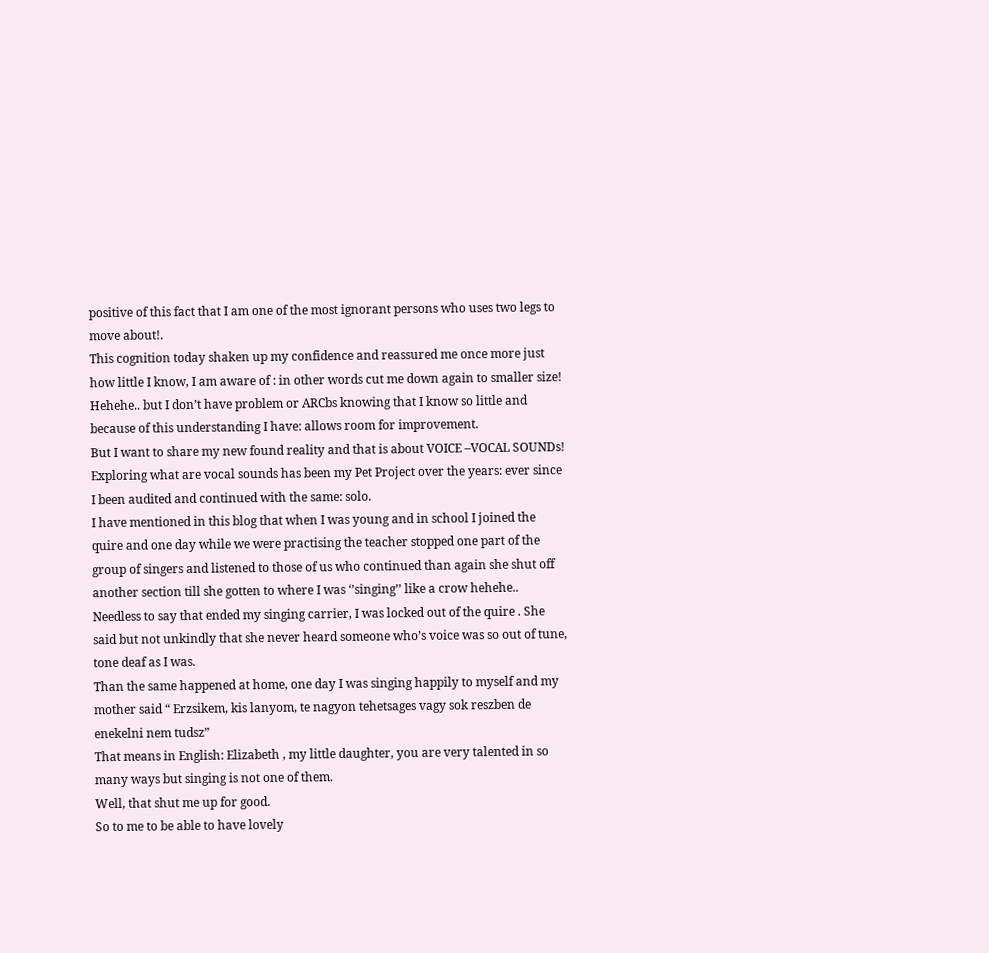positive of this fact that I am one of the most ignorant persons who uses two legs to move about!.
This cognition today shaken up my confidence and reassured me once more just how little I know, I am aware of : in other words cut me down again to smaller size! Hehehe.. but I don’t have problem or ARCbs knowing that I know so little and because of this understanding I have: allows room for improvement.
But I want to share my new found reality and that is about VOICE –VOCAL SOUNDs!
Exploring what are vocal sounds has been my Pet Project over the years: ever since I been audited and continued with the same: solo.
I have mentioned in this blog that when I was young and in school I joined the quire and one day while we were practising the teacher stopped one part of the group of singers and listened to those of us who continued than again she shut off another section till she gotten to where I was ‘’singing’’ like a crow hehehe.. Needless to say that ended my singing carrier, I was locked out of the quire . She said but not unkindly that she never heard someone who’s voice was so out of tune, tone deaf as I was.
Than the same happened at home, one day I was singing happily to myself and my mother said “ Erzsikem, kis lanyom, te nagyon tehetsages vagy sok reszben de enekelni nem tudsz”
That means in English: Elizabeth , my little daughter, you are very talented in so many ways but singing is not one of them.
Well, that shut me up for good.
So to me to be able to have lovely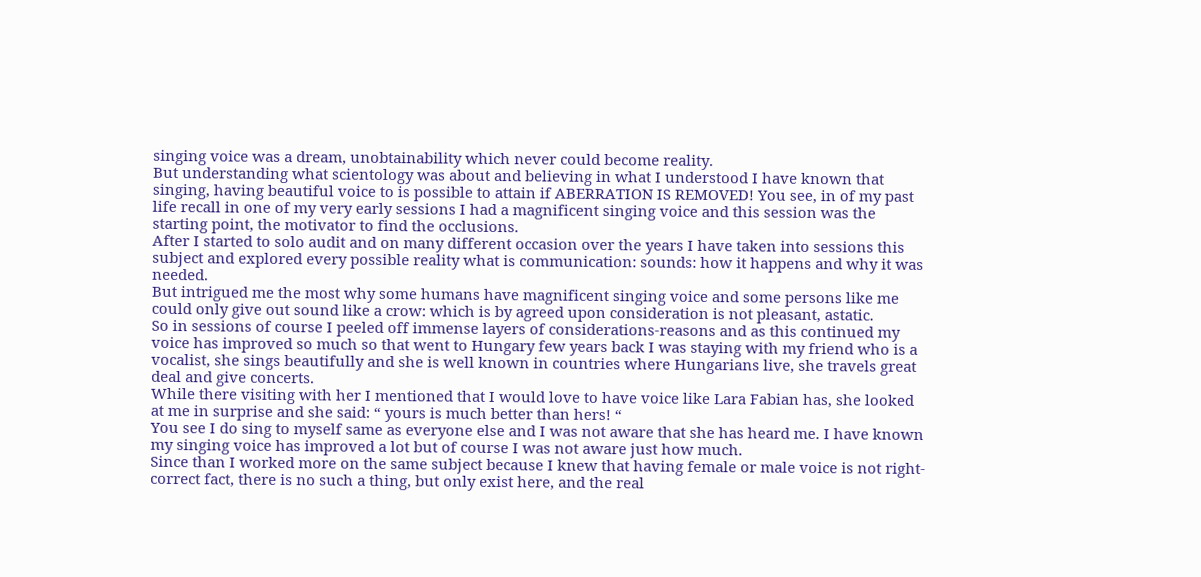singing voice was a dream, unobtainability which never could become reality.
But understanding what scientology was about and believing in what I understood I have known that singing, having beautiful voice to is possible to attain if ABERRATION IS REMOVED! You see, in of my past life recall in one of my very early sessions I had a magnificent singing voice and this session was the starting point, the motivator to find the occlusions.
After I started to solo audit and on many different occasion over the years I have taken into sessions this subject and explored every possible reality what is communication: sounds: how it happens and why it was needed.
But intrigued me the most why some humans have magnificent singing voice and some persons like me could only give out sound like a crow: which is by agreed upon consideration is not pleasant, astatic.
So in sessions of course I peeled off immense layers of considerations-reasons and as this continued my voice has improved so much so that went to Hungary few years back I was staying with my friend who is a vocalist, she sings beautifully and she is well known in countries where Hungarians live, she travels great deal and give concerts.
While there visiting with her I mentioned that I would love to have voice like Lara Fabian has, she looked at me in surprise and she said: “ yours is much better than hers! “
You see I do sing to myself same as everyone else and I was not aware that she has heard me. I have known my singing voice has improved a lot but of course I was not aware just how much.
Since than I worked more on the same subject because I knew that having female or male voice is not right-correct fact, there is no such a thing, but only exist here, and the real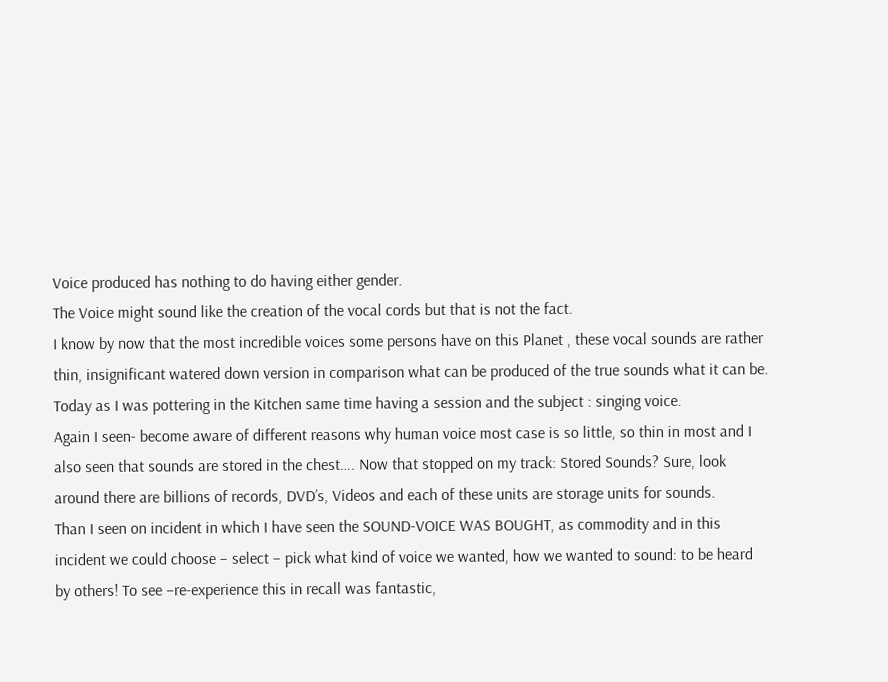Voice produced has nothing to do having either gender.
The Voice might sound like the creation of the vocal cords but that is not the fact.
I know by now that the most incredible voices some persons have on this Planet , these vocal sounds are rather thin, insignificant watered down version in comparison what can be produced of the true sounds what it can be.
Today as I was pottering in the Kitchen same time having a session and the subject : singing voice.
Again I seen- become aware of different reasons why human voice most case is so little, so thin in most and I also seen that sounds are stored in the chest…. Now that stopped on my track: Stored Sounds? Sure, look around there are billions of records, DVD’s, Videos and each of these units are storage units for sounds.
Than I seen on incident in which I have seen the SOUND-VOICE WAS BOUGHT, as commodity and in this incident we could choose – select – pick what kind of voice we wanted, how we wanted to sound: to be heard by others! To see –re-experience this in recall was fantastic,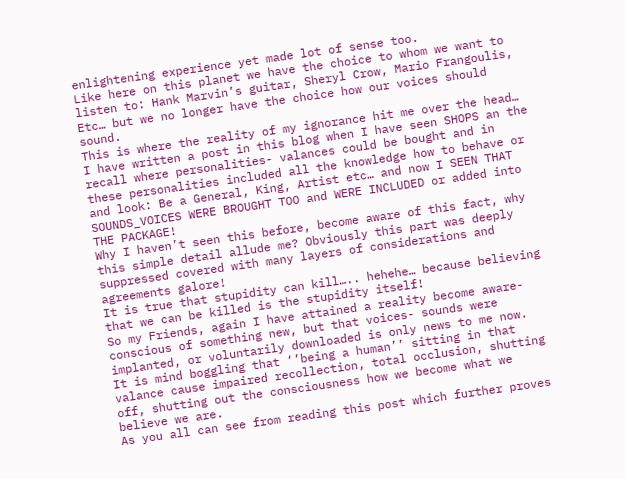enlightening experience yet made lot of sense too.
Like here on this planet we have the choice to whom we want to listen to: Hank Marvin’s guitar, Sheryl Crow, Mario Frangoulis, Etc… but we no longer have the choice how our voices should sound.
This is where the reality of my ignorance hit me over the head… I have written a post in this blog when I have seen SHOPS an the recall where personalities- valances could be bought and in these personalities included all the knowledge how to behave or and look: Be a General, King, Artist etc… and now I SEEN THAT SOUNDS_VOICES WERE BROUGHT TOO and WERE INCLUDED or added into THE PACKAGE!
Why I haven’t seen this before, become aware of this fact, why this simple detail allude me? Obviously this part was deeply suppressed covered with many layers of considerations and agreements galore!
It is true that stupidity can kill….. hehehe… because believing that we can be killed is the stupidity itself!
So my Friends, again I have attained a reality become aware- conscious of something new, but that voices- sounds were implanted, or voluntarily downloaded is only news to me now.
It is mind boggling that ‘’being a human’’ sitting in that valance cause impaired recollection, total occlusion, shutting off, shutting out the consciousness how we become what we believe we are.
As you all can see from reading this post which further proves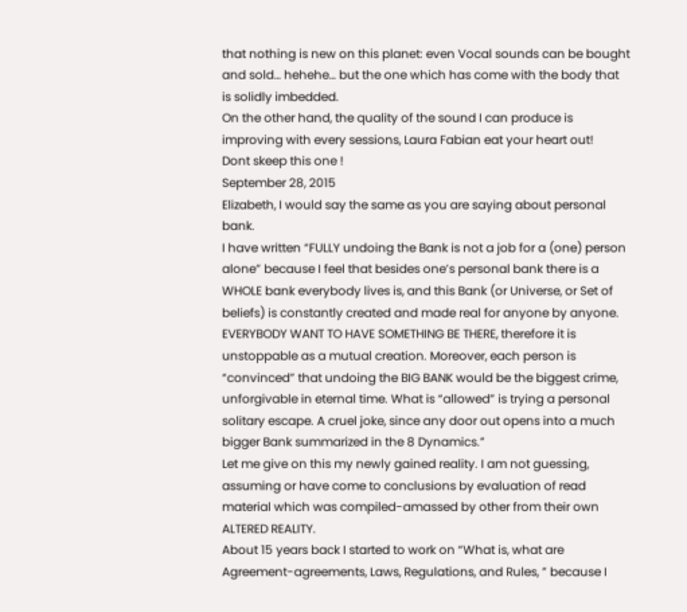that nothing is new on this planet: even Vocal sounds can be bought and sold… hehehe… but the one which has come with the body that is solidly imbedded.
On the other hand, the quality of the sound I can produce is improving with every sessions, Laura Fabian eat your heart out!
Dont skeep this one !
September 28, 2015
Elizabeth, I would say the same as you are saying about personal bank.
I have written “FULLY undoing the Bank is not a job for a (one) person alone” because I feel that besides one’s personal bank there is a WHOLE bank everybody lives is, and this Bank (or Universe, or Set of beliefs) is constantly created and made real for anyone by anyone. EVERYBODY WANT TO HAVE SOMETHING BE THERE, therefore it is unstoppable as a mutual creation. Moreover, each person is “convinced” that undoing the BIG BANK would be the biggest crime, unforgivable in eternal time. What is “allowed” is trying a personal solitary escape. A cruel joke, since any door out opens into a much bigger Bank summarized in the 8 Dynamics.”
Let me give on this my newly gained reality. I am not guessing, assuming or have come to conclusions by evaluation of read material which was compiled-amassed by other from their own ALTERED REALITY.
About 15 years back I started to work on “What is, what are Agreement-agreements, Laws, Regulations, and Rules, ” because I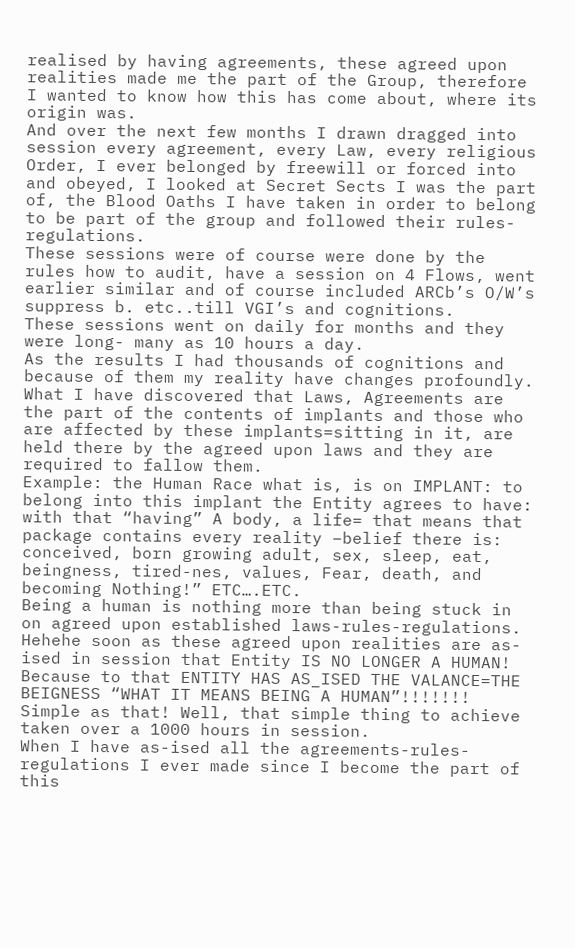realised by having agreements, these agreed upon realities made me the part of the Group, therefore I wanted to know how this has come about, where its origin was.
And over the next few months I drawn dragged into session every agreement, every Law, every religious Order, I ever belonged by freewill or forced into and obeyed, I looked at Secret Sects I was the part of, the Blood Oaths I have taken in order to belong to be part of the group and followed their rules-regulations.
These sessions were of course were done by the rules how to audit, have a session on 4 Flows, went earlier similar and of course included ARCb’s O/W’s suppress b. etc..till VGI’s and cognitions.
These sessions went on daily for months and they were long- many as 10 hours a day.
As the results I had thousands of cognitions and because of them my reality have changes profoundly. What I have discovered that Laws, Agreements are the part of the contents of implants and those who are affected by these implants=sitting in it, are held there by the agreed upon laws and they are required to fallow them.
Example: the Human Race what is, is on IMPLANT: to belong into this implant the Entity agrees to have: with that “having” A body, a life= that means that package contains every reality –belief there is: conceived, born growing adult, sex, sleep, eat, beingness, tired-nes, values, Fear, death, and becoming Nothing!” ETC….ETC.
Being a human is nothing more than being stuck in on agreed upon established laws-rules-regulations.
Hehehe soon as these agreed upon realities are as-ised in session that Entity IS NO LONGER A HUMAN! Because to that ENTITY HAS AS_ISED THE VALANCE=THE BEIGNESS “WHAT IT MEANS BEING A HUMAN”!!!!!!!
Simple as that! Well, that simple thing to achieve taken over a 1000 hours in session.
When I have as-ised all the agreements-rules-regulations I ever made since I become the part of this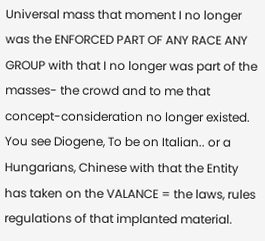Universal mass that moment I no longer was the ENFORCED PART OF ANY RACE ANY GROUP with that I no longer was part of the masses- the crowd and to me that concept-consideration no longer existed.
You see Diogene, To be on Italian.. or a Hungarians, Chinese with that the Entity has taken on the VALANCE = the laws, rules regulations of that implanted material.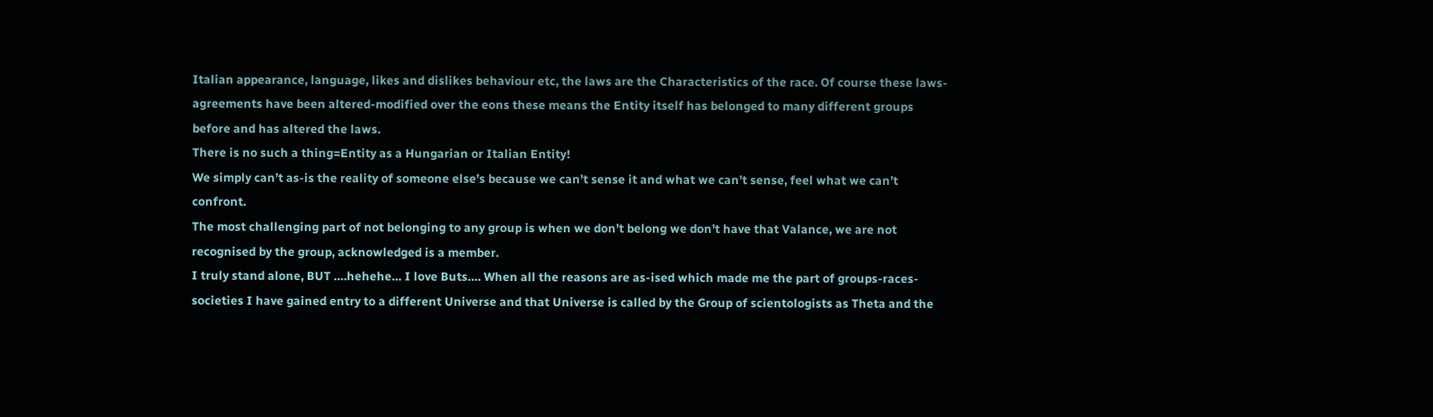Italian appearance, language, likes and dislikes behaviour etc, the laws are the Characteristics of the race. Of course these laws-agreements have been altered-modified over the eons these means the Entity itself has belonged to many different groups before and has altered the laws.
There is no such a thing=Entity as a Hungarian or Italian Entity!
We simply can’t as-is the reality of someone else’s because we can’t sense it and what we can’t sense, feel what we can’t confront.
The most challenging part of not belonging to any group is when we don’t belong we don’t have that Valance, we are not recognised by the group, acknowledged is a member.
I truly stand alone, BUT ….hehehe… I love Buts…. When all the reasons are as-ised which made me the part of groups-races-societies I have gained entry to a different Universe and that Universe is called by the Group of scientologists as Theta and the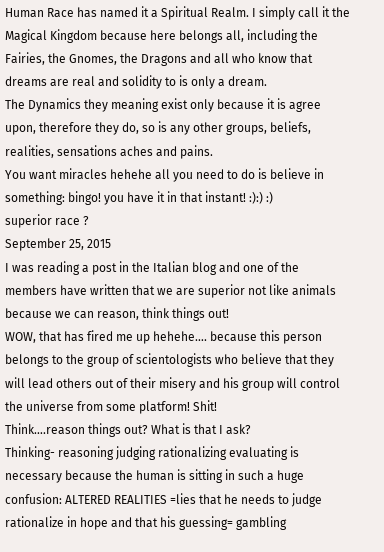Human Race has named it a Spiritual Realm. I simply call it the Magical Kingdom because here belongs all, including the Fairies, the Gnomes, the Dragons and all who know that dreams are real and solidity to is only a dream.
The Dynamics they meaning exist only because it is agree upon, therefore they do, so is any other groups, beliefs, realities, sensations aches and pains.
You want miracles hehehe all you need to do is believe in something: bingo! you have it in that instant! :):) :)
superior race ?
September 25, 2015
I was reading a post in the Italian blog and one of the members have written that we are superior not like animals because we can reason, think things out!
WOW, that has fired me up hehehe…. because this person belongs to the group of scientologists who believe that they will lead others out of their misery and his group will control the universe from some platform! Shit!
Think….reason things out? What is that I ask?
Thinking- reasoning judging rationalizing evaluating is necessary because the human is sitting in such a huge confusion: ALTERED REALITIES =lies that he needs to judge rationalize in hope and that his guessing= gambling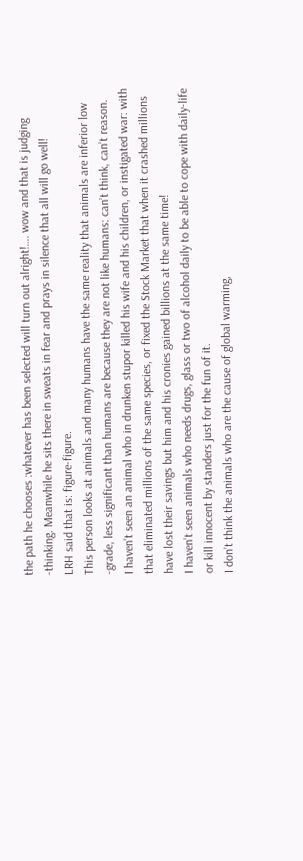the path he chooses :whatever has been selected will turn out alright!…. wow and that is judging -thinking. Meanwhile he sits there in sweats in fear and prays in silence that all will go well!
LRH said that is: figure-figure.
This person looks at animals and many humans have the same reality that animals are inferior low -grade, less significant than humans are because they are not like humans: can’t think, can’t reason.
I haven’t seen an animal who in drunken stupor killed his wife and his children, or instigated war: with that eliminated millions of the same species, or fixed the Stock Market that when it crashed millions have lost their savings but him and his cronies gained billions at the same time!
I haven’t seen animals who needs drugs, glass or two of alcohol daily to be able to cope with daily-life or kill innocent by standers just for the fun of it.
I don’t think the animals who are the cause of global warming,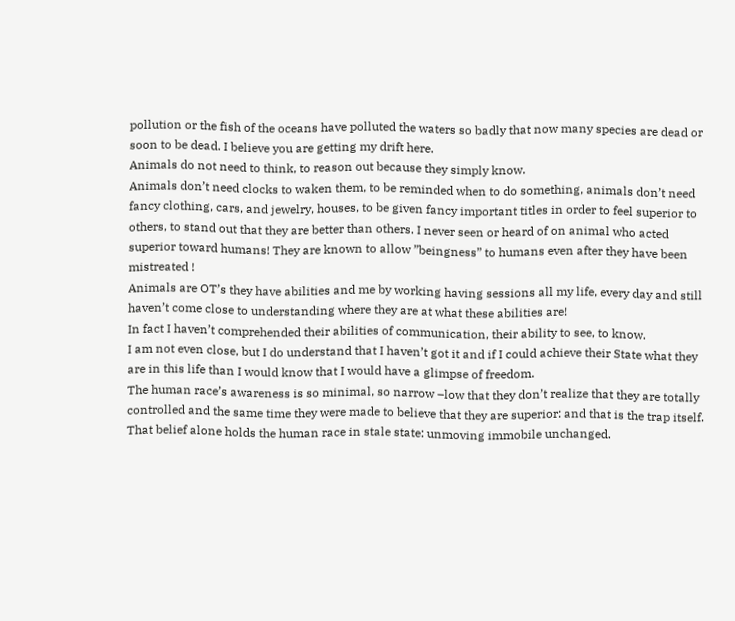pollution or the fish of the oceans have polluted the waters so badly that now many species are dead or soon to be dead. I believe you are getting my drift here.
Animals do not need to think, to reason out because they simply know.
Animals don’t need clocks to waken them, to be reminded when to do something, animals don’t need fancy clothing, cars, and jewelry, houses, to be given fancy important titles in order to feel superior to others, to stand out that they are better than others. I never seen or heard of on animal who acted superior toward humans! They are known to allow ”beingness” to humans even after they have been mistreated !
Animals are OT’s they have abilities and me by working having sessions all my life, every day and still haven’t come close to understanding where they are at what these abilities are!
In fact I haven’t comprehended their abilities of communication, their ability to see, to know.
I am not even close, but I do understand that I haven’t got it and if I could achieve their State what they are in this life than I would know that I would have a glimpse of freedom.
The human race’s awareness is so minimal, so narrow –low that they don’t realize that they are totally controlled and the same time they were made to believe that they are superior: and that is the trap itself.
That belief alone holds the human race in stale state: unmoving immobile unchanged.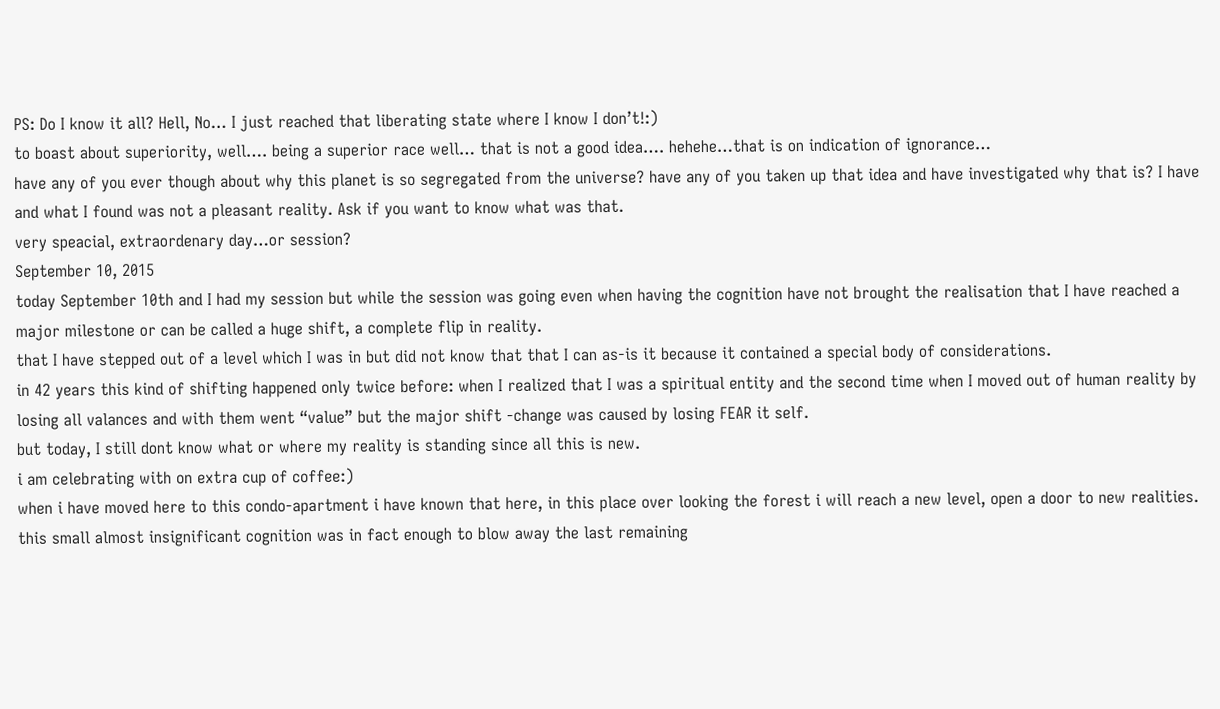PS: Do I know it all? Hell, No… I just reached that liberating state where I know I don’t!:)
to boast about superiority, well…. being a superior race well… that is not a good idea…. hehehe…that is on indication of ignorance…
have any of you ever though about why this planet is so segregated from the universe? have any of you taken up that idea and have investigated why that is? I have and what I found was not a pleasant reality. Ask if you want to know what was that.
very speacial, extraordenary day…or session?
September 10, 2015
today September 10th and I had my session but while the session was going even when having the cognition have not brought the realisation that I have reached a major milestone or can be called a huge shift, a complete flip in reality.
that I have stepped out of a level which I was in but did not know that that I can as-is it because it contained a special body of considerations.
in 42 years this kind of shifting happened only twice before: when I realized that I was a spiritual entity and the second time when I moved out of human reality by losing all valances and with them went “value” but the major shift -change was caused by losing FEAR it self.
but today, I still dont know what or where my reality is standing since all this is new.
i am celebrating with on extra cup of coffee:)
when i have moved here to this condo-apartment i have known that here, in this place over looking the forest i will reach a new level, open a door to new realities.
this small almost insignificant cognition was in fact enough to blow away the last remaining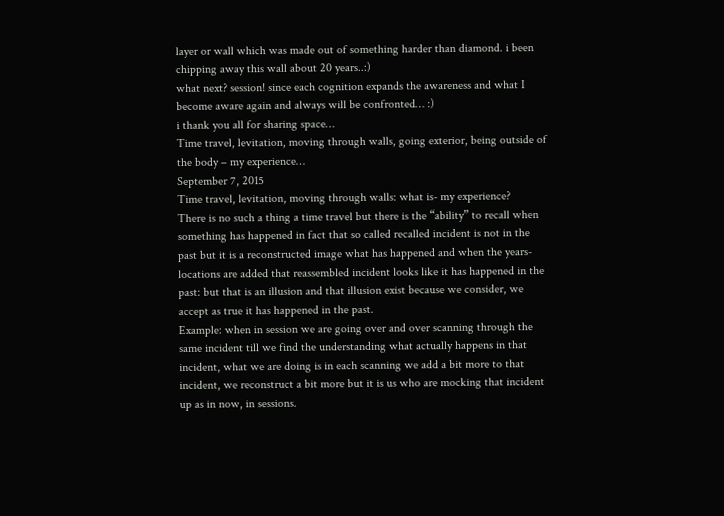layer or wall which was made out of something harder than diamond. i been chipping away this wall about 20 years..:)
what next? session! since each cognition expands the awareness and what I become aware again and always will be confronted… :)
i thank you all for sharing space…
Time travel, levitation, moving through walls, going exterior, being outside of the body – my experience…
September 7, 2015
Time travel, levitation, moving through walls: what is- my experience?
There is no such a thing a time travel but there is the “ability” to recall when something has happened in fact that so called recalled incident is not in the past but it is a reconstructed image what has happened and when the years-locations are added that reassembled incident looks like it has happened in the past: but that is an illusion and that illusion exist because we consider, we accept as true it has happened in the past.
Example: when in session we are going over and over scanning through the same incident till we find the understanding what actually happens in that incident, what we are doing is in each scanning we add a bit more to that incident, we reconstruct a bit more but it is us who are mocking that incident up as in now, in sessions.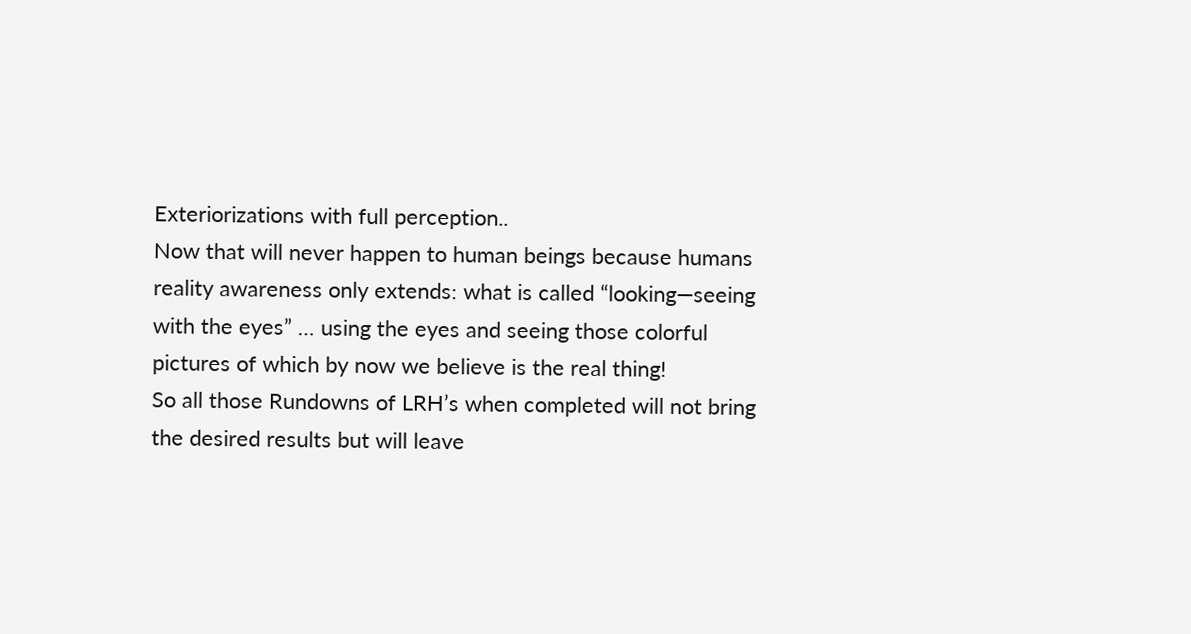Exteriorizations with full perception..
Now that will never happen to human beings because humans reality awareness only extends: what is called “looking—seeing with the eyes” … using the eyes and seeing those colorful pictures of which by now we believe is the real thing!
So all those Rundowns of LRH’s when completed will not bring the desired results but will leave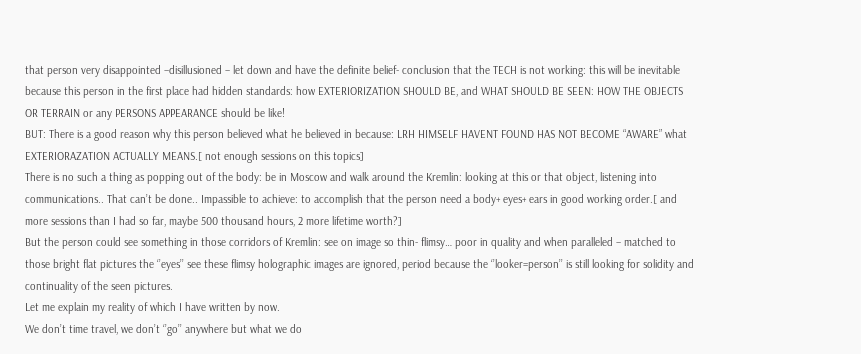that person very disappointed –disillusioned – let down and have the definite belief- conclusion that the TECH is not working: this will be inevitable because this person in the first place had hidden standards: how EXTERIORIZATION SHOULD BE, and WHAT SHOULD BE SEEN: HOW THE OBJECTS OR TERRAIN or any PERSONS APPEARANCE should be like!
BUT: There is a good reason why this person believed what he believed in because: LRH HIMSELF HAVENT FOUND HAS NOT BECOME “AWARE” what EXTERIORAZATION ACTUALLY MEANS.[ not enough sessions on this topics]
There is no such a thing as popping out of the body: be in Moscow and walk around the Kremlin: looking at this or that object, listening into communications.. That can’t be done.. Impassible to achieve: to accomplish that the person need a body+ eyes+ ears in good working order.[ and more sessions than I had so far, maybe 500 thousand hours, 2 more lifetime worth?]
But the person could see something in those corridors of Kremlin: see on image so thin- flimsy… poor in quality and when paralleled – matched to those bright flat pictures the ‘’eyes’’ see these flimsy holographic images are ignored, period because the ‘’looker=person’’ is still looking for solidity and continuality of the seen pictures.
Let me explain my reality of which I have written by now.
We don’t time travel, we don’t ‘’go’’ anywhere but what we do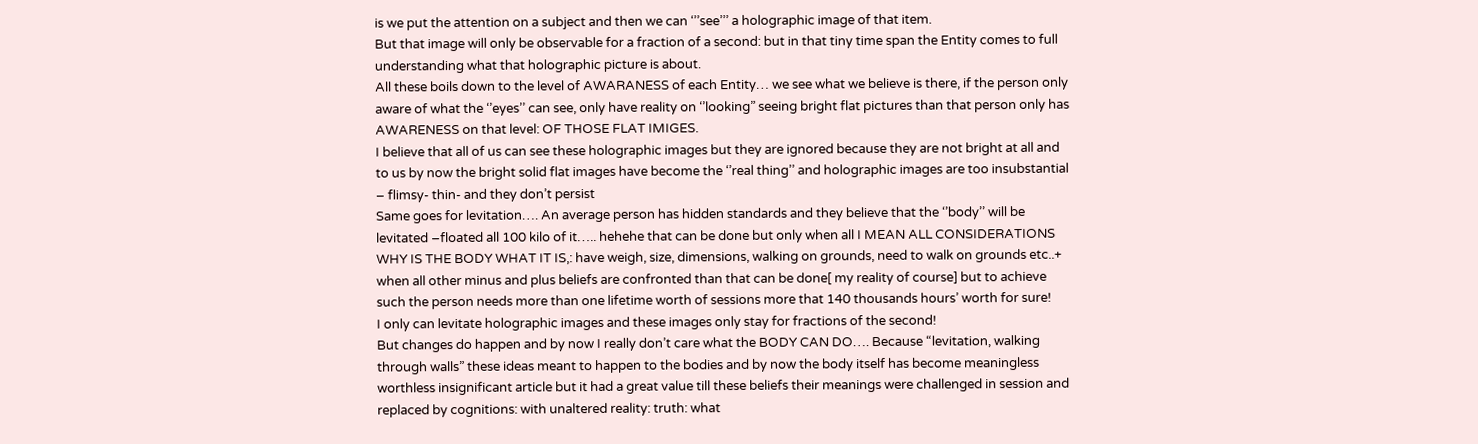is we put the attention on a subject and then we can ‘’’see’’’ a holographic image of that item.
But that image will only be observable for a fraction of a second: but in that tiny time span the Entity comes to full understanding what that holographic picture is about.
All these boils down to the level of AWARANESS of each Entity… we see what we believe is there, if the person only aware of what the ‘’eyes’’ can see, only have reality on ‘’looking” seeing bright flat pictures than that person only has AWARENESS on that level: OF THOSE FLAT IMIGES.
I believe that all of us can see these holographic images but they are ignored because they are not bright at all and to us by now the bright solid flat images have become the ‘’real thing’’ and holographic images are too insubstantial – flimsy- thin- and they don’t persist
Same goes for levitation…. An average person has hidden standards and they believe that the ‘’body’’ will be levitated –floated all 100 kilo of it….. hehehe that can be done but only when all I MEAN ALL CONSIDERATIONS WHY IS THE BODY WHAT IT IS,: have weigh, size, dimensions, walking on grounds, need to walk on grounds etc..+ when all other minus and plus beliefs are confronted than that can be done[ my reality of course] but to achieve such the person needs more than one lifetime worth of sessions more that 140 thousands hours’ worth for sure!
I only can levitate holographic images and these images only stay for fractions of the second!
But changes do happen and by now I really don’t care what the BODY CAN DO…. Because “levitation, walking through walls” these ideas meant to happen to the bodies and by now the body itself has become meaningless worthless insignificant article but it had a great value till these beliefs their meanings were challenged in session and replaced by cognitions: with unaltered reality: truth: what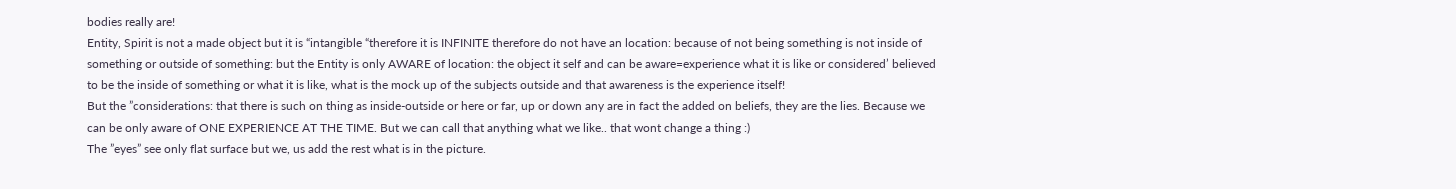bodies really are!
Entity, Spirit is not a made object but it is “intangible “therefore it is INFINITE therefore do not have an location: because of not being something is not inside of something or outside of something: but the Entity is only AWARE of location: the object it self and can be aware=experience what it is like or considered’ believed to be the inside of something or what it is like, what is the mock up of the subjects outside and that awareness is the experience itself!
But the ”considerations: that there is such on thing as inside-outside or here or far, up or down any are in fact the added on beliefs, they are the lies. Because we can be only aware of ONE EXPERIENCE AT THE TIME. But we can call that anything what we like.. that wont change a thing :)
The ”eyes” see only flat surface but we, us add the rest what is in the picture.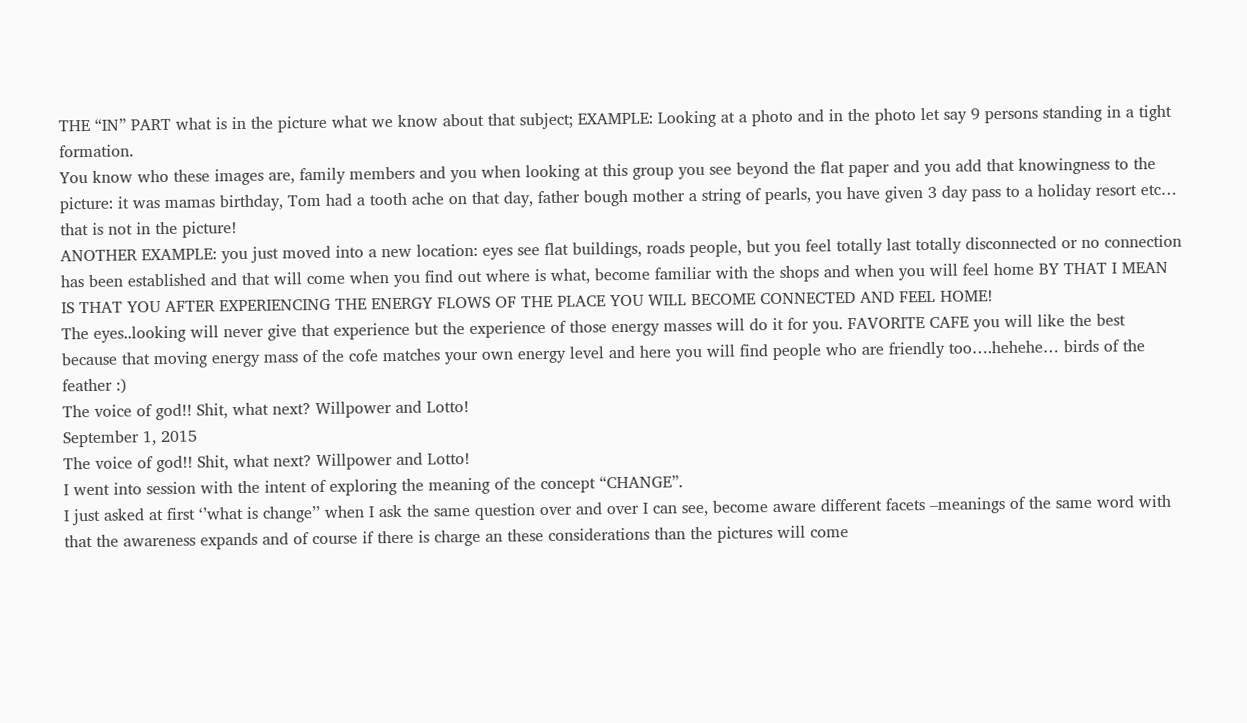THE “IN” PART what is in the picture what we know about that subject; EXAMPLE: Looking at a photo and in the photo let say 9 persons standing in a tight formation.
You know who these images are, family members and you when looking at this group you see beyond the flat paper and you add that knowingness to the picture: it was mamas birthday, Tom had a tooth ache on that day, father bough mother a string of pearls, you have given 3 day pass to a holiday resort etc… that is not in the picture!
ANOTHER EXAMPLE: you just moved into a new location: eyes see flat buildings, roads people, but you feel totally last totally disconnected or no connection has been established and that will come when you find out where is what, become familiar with the shops and when you will feel home BY THAT I MEAN IS THAT YOU AFTER EXPERIENCING THE ENERGY FLOWS OF THE PLACE YOU WILL BECOME CONNECTED AND FEEL HOME!
The eyes..looking will never give that experience but the experience of those energy masses will do it for you. FAVORITE CAFE you will like the best because that moving energy mass of the cofe matches your own energy level and here you will find people who are friendly too….hehehe… birds of the feather :)
The voice of god!! Shit, what next? Willpower and Lotto!
September 1, 2015
The voice of god!! Shit, what next? Willpower and Lotto!
I went into session with the intent of exploring the meaning of the concept “CHANGE”.
I just asked at first ‘’what is change’’ when I ask the same question over and over I can see, become aware different facets –meanings of the same word with that the awareness expands and of course if there is charge an these considerations than the pictures will come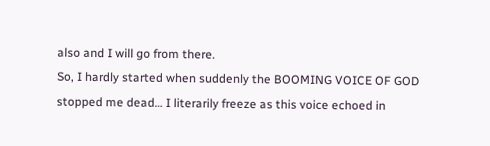also and I will go from there.
So, I hardly started when suddenly the BOOMING VOICE OF GOD stopped me dead… I literarily freeze as this voice echoed in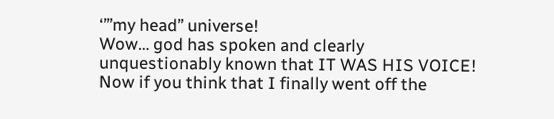‘’’’my head’’ universe!
Wow… god has spoken and clearly unquestionably known that IT WAS HIS VOICE!
Now if you think that I finally went off the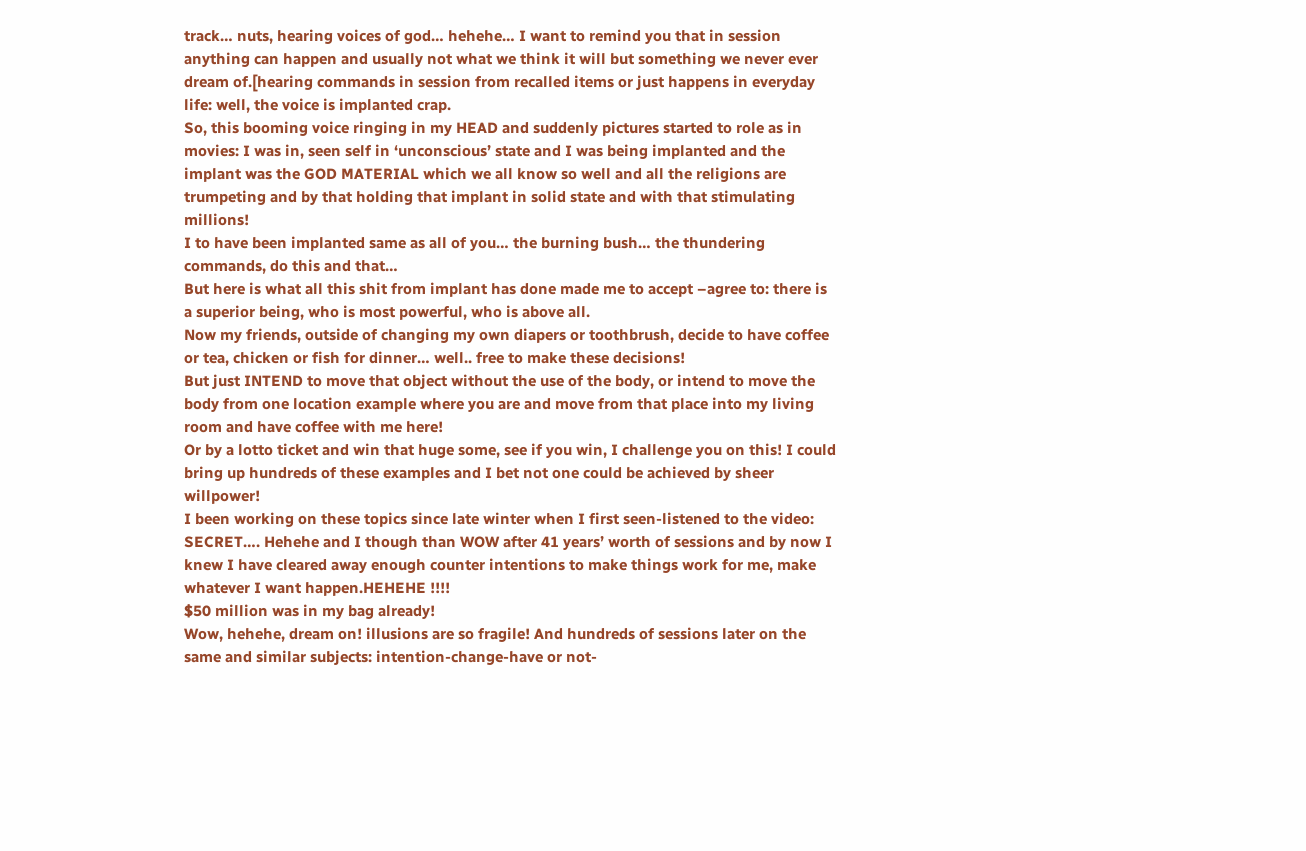track… nuts, hearing voices of god… hehehe… I want to remind you that in session anything can happen and usually not what we think it will but something we never ever dream of.[hearing commands in session from recalled items or just happens in everyday life: well, the voice is implanted crap.
So, this booming voice ringing in my HEAD and suddenly pictures started to role as in movies: I was in, seen self in ‘unconscious’ state and I was being implanted and the implant was the GOD MATERIAL which we all know so well and all the religions are trumpeting and by that holding that implant in solid state and with that stimulating millions!
I to have been implanted same as all of you… the burning bush… the thundering commands, do this and that…
But here is what all this shit from implant has done made me to accept –agree to: there is a superior being, who is most powerful, who is above all.
Now my friends, outside of changing my own diapers or toothbrush, decide to have coffee or tea, chicken or fish for dinner… well.. free to make these decisions!
But just INTEND to move that object without the use of the body, or intend to move the body from one location example where you are and move from that place into my living room and have coffee with me here!
Or by a lotto ticket and win that huge some, see if you win, I challenge you on this! I could bring up hundreds of these examples and I bet not one could be achieved by sheer willpower!
I been working on these topics since late winter when I first seen-listened to the video: SECRET…. Hehehe and I though than WOW after 41 years’ worth of sessions and by now I knew I have cleared away enough counter intentions to make things work for me, make whatever I want happen.HEHEHE !!!!
$50 million was in my bag already!
Wow, hehehe, dream on! illusions are so fragile! And hundreds of sessions later on the same and similar subjects: intention-change-have or not-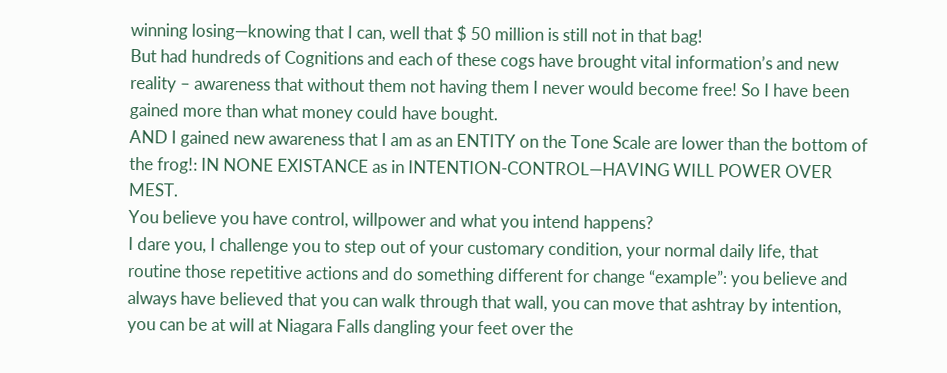winning losing—knowing that I can, well that $ 50 million is still not in that bag!
But had hundreds of Cognitions and each of these cogs have brought vital information’s and new reality – awareness that without them not having them I never would become free! So I have been gained more than what money could have bought.
AND I gained new awareness that I am as an ENTITY on the Tone Scale are lower than the bottom of the frog!: IN NONE EXISTANCE as in INTENTION-CONTROL—HAVING WILL POWER OVER MEST.
You believe you have control, willpower and what you intend happens?
I dare you, I challenge you to step out of your customary condition, your normal daily life, that routine those repetitive actions and do something different for change “example”: you believe and always have believed that you can walk through that wall, you can move that ashtray by intention, you can be at will at Niagara Falls dangling your feet over the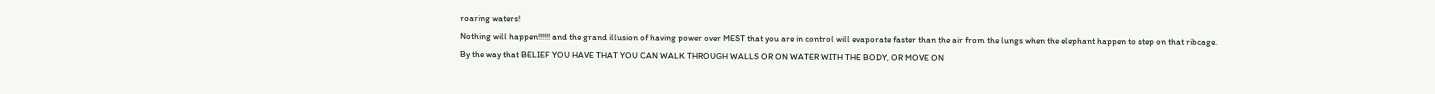roaring waters!
Nothing will happen!!!!!! and the grand illusion of having power over MEST that you are in control will evaporate faster than the air from the lungs when the elephant happen to step on that ribcage.
By the way that BELIEF YOU HAVE THAT YOU CAN WALK THROUGH WALLS OR ON WATER WITH THE BODY, OR MOVE ON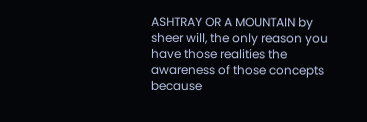ASHTRAY OR A MOUNTAIN by sheer will, the only reason you have those realities the awareness of those concepts because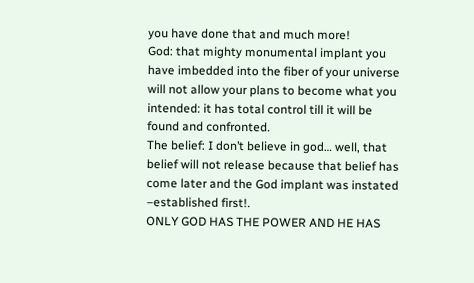you have done that and much more!
God: that mighty monumental implant you have imbedded into the fiber of your universe will not allow your plans to become what you intended: it has total control till it will be found and confronted.
The belief: I don’t believe in god… well, that belief will not release because that belief has come later and the God implant was instated –established first!.
ONLY GOD HAS THE POWER AND HE HAS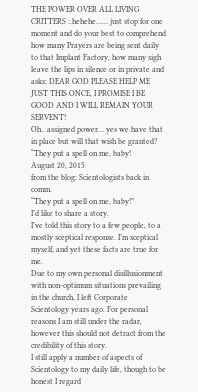THE POWER OVER ALL LIVING CRITTERS :.hehehe…… just stop for one moment and do your best to comprehend how many Prayers are being sent daily to that Implant Factory, how many sigh leave the lips in silence or in private and asks: DEAR GOD PLEASE HELP ME JUST THIS ONCE, I PROMISE I BE GOOD AND I WILL REMAIN YOUR SERVENT!
Oh.. assigned power… yes we have that in place but will that wish be granted?
“They put a spell on me, baby!
August 20, 2015
from the blog: Scientologists back in comm.
“They put a spell on me, baby!”
I’d like to share a story.
I’ve told this story to a few people, to a mostly sceptical response. I’m sceptical myself, and yet these facts are true for me.
Due to my own personal disillusionment with non-optimum situations prevailing in the church, I left Corporate Scientology years ago. For personal reasons I am still under the radar, however this should not detract from the credibility of this story.
I still apply a number of aspects of Scientology to my daily life, though to be honest I regard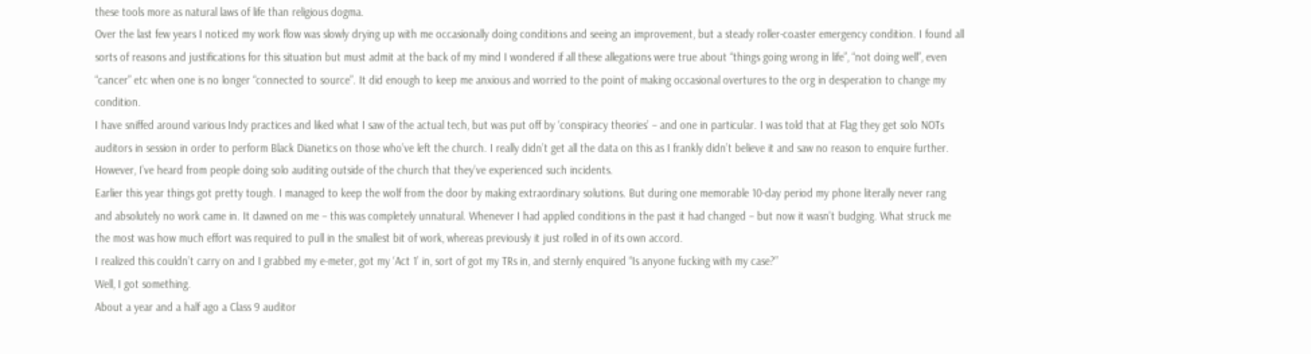these tools more as natural laws of life than religious dogma.
Over the last few years I noticed my work flow was slowly drying up with me occasionally doing conditions and seeing an improvement, but a steady roller-coaster emergency condition. I found all sorts of reasons and justifications for this situation but must admit at the back of my mind I wondered if all these allegations were true about “things going wrong in life”, “not doing well”, even “cancer” etc when one is no longer “connected to source”. It did enough to keep me anxious and worried to the point of making occasional overtures to the org in desperation to change my condition.
I have sniffed around various Indy practices and liked what I saw of the actual tech, but was put off by ‘conspiracy theories’ – and one in particular. I was told that at Flag they get solo NOTs auditors in session in order to perform Black Dianetics on those who’ve left the church. I really didn’t get all the data on this as I frankly didn’t believe it and saw no reason to enquire further. However, I’ve heard from people doing solo auditing outside of the church that they’ve experienced such incidents.
Earlier this year things got pretty tough. I managed to keep the wolf from the door by making extraordinary solutions. But during one memorable 10-day period my phone literally never rang and absolutely no work came in. It dawned on me – this was completely unnatural. Whenever I had applied conditions in the past it had changed – but now it wasn’t budging. What struck me the most was how much effort was required to pull in the smallest bit of work, whereas previously it just rolled in of its own accord.
I realized this couldn’t carry on and I grabbed my e-meter, got my ‘Act 1’ in, sort of got my TRs in, and sternly enquired “Is anyone fucking with my case?”
Well, I got something.
About a year and a half ago a Class 9 auditor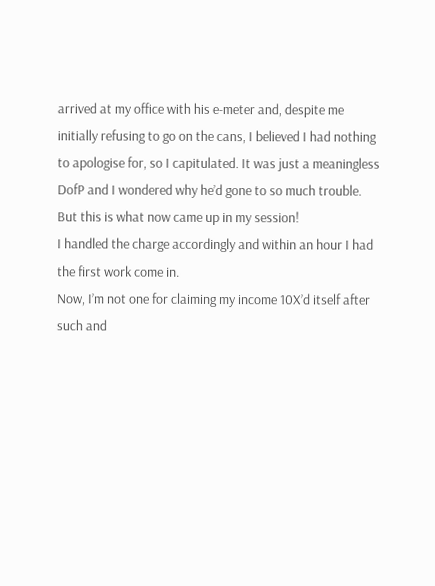arrived at my office with his e-meter and, despite me initially refusing to go on the cans, I believed I had nothing to apologise for, so I capitulated. It was just a meaningless DofP and I wondered why he’d gone to so much trouble. But this is what now came up in my session!
I handled the charge accordingly and within an hour I had the first work come in.
Now, I’m not one for claiming my income 10X’d itself after such and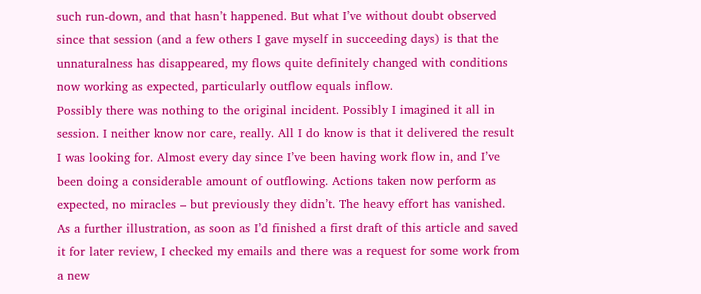such run-down, and that hasn’t happened. But what I’ve without doubt observed since that session (and a few others I gave myself in succeeding days) is that the unnaturalness has disappeared, my flows quite definitely changed with conditions now working as expected, particularly outflow equals inflow.
Possibly there was nothing to the original incident. Possibly I imagined it all in session. I neither know nor care, really. All I do know is that it delivered the result I was looking for. Almost every day since I’ve been having work flow in, and I’ve been doing a considerable amount of outflowing. Actions taken now perform as expected, no miracles – but previously they didn’t. The heavy effort has vanished.
As a further illustration, as soon as I’d finished a first draft of this article and saved it for later review, I checked my emails and there was a request for some work from a new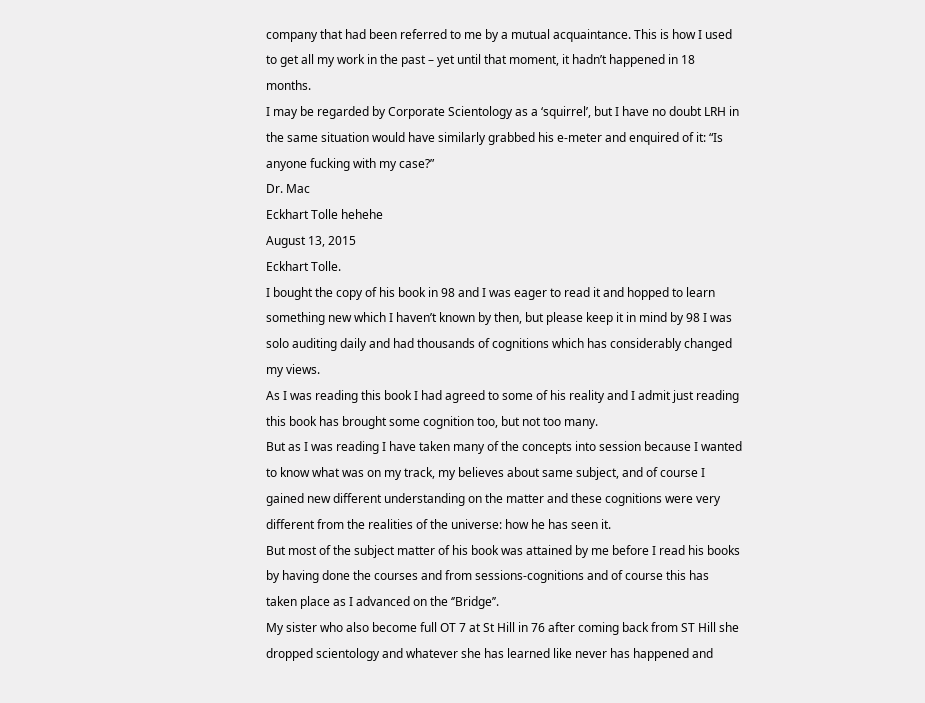company that had been referred to me by a mutual acquaintance. This is how I used to get all my work in the past – yet until that moment, it hadn’t happened in 18 months.
I may be regarded by Corporate Scientology as a ‘squirrel’, but I have no doubt LRH in the same situation would have similarly grabbed his e-meter and enquired of it: “Is anyone fucking with my case?”
Dr. Mac
Eckhart Tolle hehehe
August 13, 2015
Eckhart Tolle.
I bought the copy of his book in 98 and I was eager to read it and hopped to learn something new which I haven’t known by then, but please keep it in mind by 98 I was solo auditing daily and had thousands of cognitions which has considerably changed my views.
As I was reading this book I had agreed to some of his reality and I admit just reading this book has brought some cognition too, but not too many.
But as I was reading I have taken many of the concepts into session because I wanted to know what was on my track, my believes about same subject, and of course I gained new different understanding on the matter and these cognitions were very different from the realities of the universe: how he has seen it.
But most of the subject matter of his book was attained by me before I read his books by having done the courses and from sessions-cognitions and of course this has taken place as I advanced on the ‘’Bridge’’.
My sister who also become full OT 7 at St Hill in 76 after coming back from ST Hill she dropped scientology and whatever she has learned like never has happened and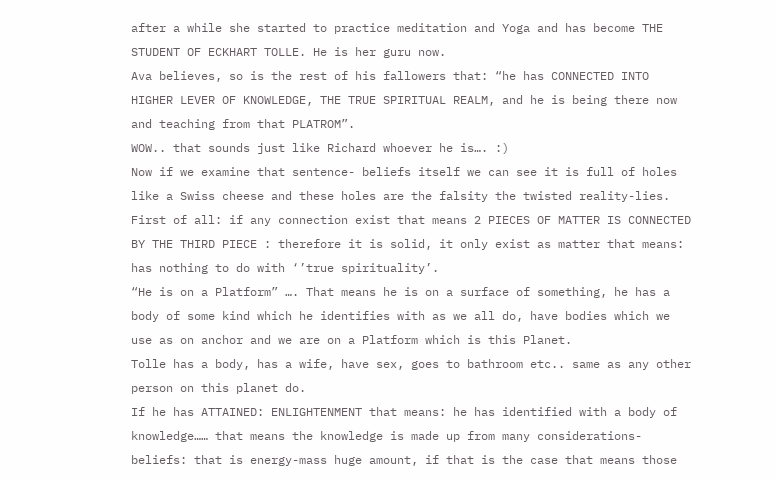after a while she started to practice meditation and Yoga and has become THE STUDENT OF ECKHART TOLLE. He is her guru now.
Ava believes, so is the rest of his fallowers that: “he has CONNECTED INTO HIGHER LEVER OF KNOWLEDGE, THE TRUE SPIRITUAL REALM, and he is being there now and teaching from that PLATROM”.
WOW.. that sounds just like Richard whoever he is…. :)
Now if we examine that sentence- beliefs itself we can see it is full of holes like a Swiss cheese and these holes are the falsity the twisted reality-lies.
First of all: if any connection exist that means 2 PIECES OF MATTER IS CONNECTED BY THE THIRD PIECE : therefore it is solid, it only exist as matter that means: has nothing to do with ‘’true spirituality’.
“He is on a Platform” …. That means he is on a surface of something, he has a body of some kind which he identifies with as we all do, have bodies which we use as on anchor and we are on a Platform which is this Planet.
Tolle has a body, has a wife, have sex, goes to bathroom etc.. same as any other person on this planet do.
If he has ATTAINED: ENLIGHTENMENT that means: he has identified with a body of knowledge…… that means the knowledge is made up from many considerations-beliefs: that is energy-mass huge amount, if that is the case that means those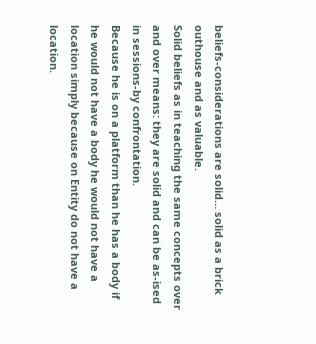beliefs-considerations are solid… solid as a brick outhouse and as valuable.
Solid beliefs as in teaching the same concepts over and over means: they are solid and can be as-ised in sessions-by confrontation.
Because he is on a platform than he has a body if he would not have a body he would not have a location simply because on Entity do not have a location.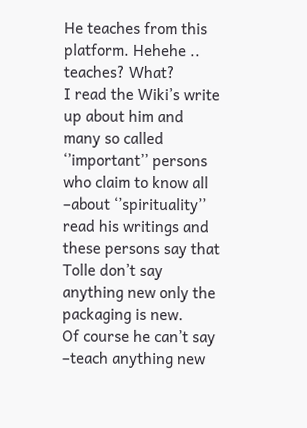He teaches from this platform. Hehehe .. teaches? What?
I read the Wiki’s write up about him and many so called ‘’important’’ persons who claim to know all –about ‘’spirituality’’ read his writings and these persons say that Tolle don’t say anything new only the packaging is new.
Of course he can’t say –teach anything new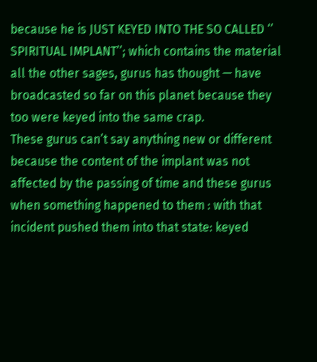because he is JUST KEYED INTO THE SO CALLED ‘’ SPIRITUAL IMPLANT’’; which contains the material all the other sages, gurus has thought — have broadcasted so far on this planet because they too were keyed into the same crap.
These gurus can’t say anything new or different because the content of the implant was not affected by the passing of time and these gurus when something happened to them : with that incident pushed them into that state: keyed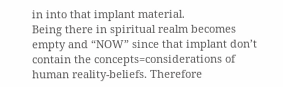in into that implant material.
Being there in spiritual realm becomes empty and “NOW” since that implant don’t contain the concepts=considerations of human reality-beliefs. Therefore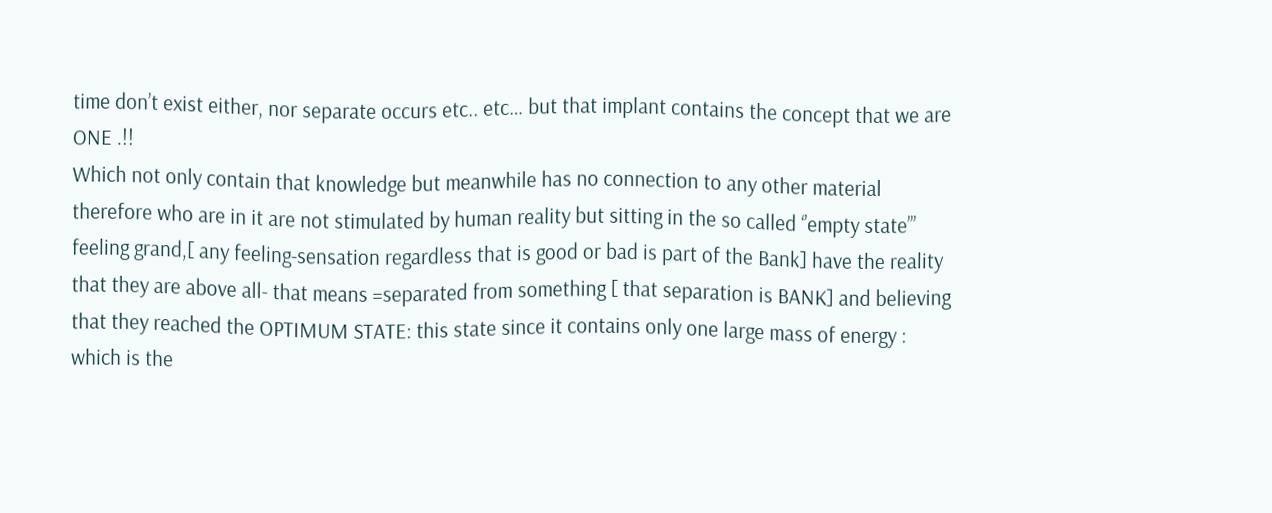time don’t exist either, nor separate occurs etc.. etc… but that implant contains the concept that we are ONE .!!
Which not only contain that knowledge but meanwhile has no connection to any other material therefore who are in it are not stimulated by human reality but sitting in the so called ‘’empty state’’’ feeling grand,[ any feeling-sensation regardless that is good or bad is part of the Bank] have the reality that they are above all- that means =separated from something [ that separation is BANK] and believing that they reached the OPTIMUM STATE: this state since it contains only one large mass of energy : which is the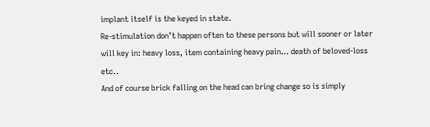implant itself is the keyed in state.
Re-stimulation don’t happen often to these persons but will sooner or later will key in: heavy loss, item containing heavy pain… death of beloved-loss etc..
And of course brick falling on the head can bring change so is simply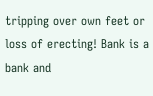tripping over own feet or loss of erecting! Bank is a bank and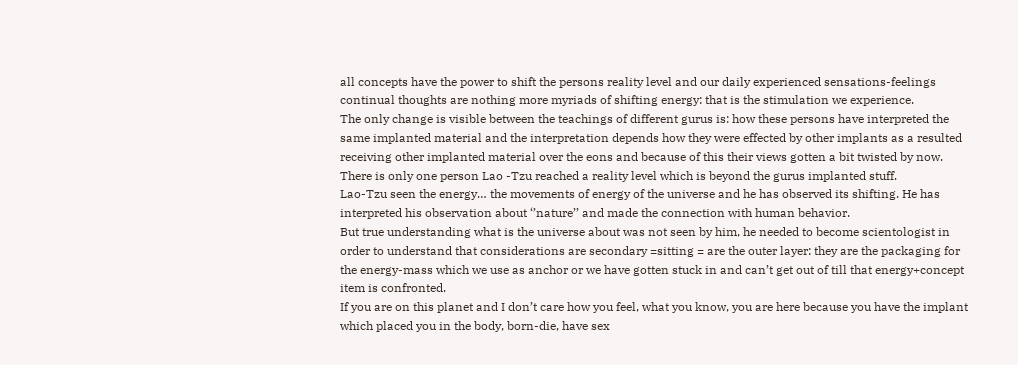all concepts have the power to shift the persons reality level and our daily experienced sensations-feelings continual thoughts are nothing more myriads of shifting energy: that is the stimulation we experience.
The only change is visible between the teachings of different gurus is: how these persons have interpreted the same implanted material and the interpretation depends how they were effected by other implants as a resulted receiving other implanted material over the eons and because of this their views gotten a bit twisted by now.
There is only one person Lao -Tzu reached a reality level which is beyond the gurus implanted stuff.
Lao-Tzu seen the energy… the movements of energy of the universe and he has observed its shifting. He has interpreted his observation about ‘’nature’’ and made the connection with human behavior.
But true understanding what is the universe about was not seen by him, he needed to become scientologist in order to understand that considerations are secondary =sitting = are the outer layer: they are the packaging for the energy-mass which we use as anchor or we have gotten stuck in and can’t get out of till that energy+concept item is confronted.
If you are on this planet and I don’t care how you feel, what you know, you are here because you have the implant which placed you in the body, born-die, have sex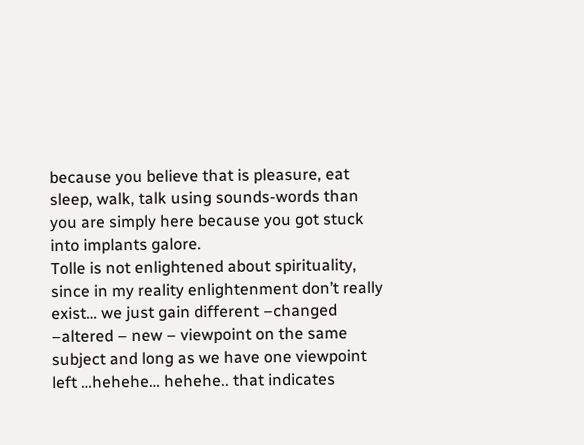because you believe that is pleasure, eat sleep, walk, talk using sounds-words than you are simply here because you got stuck into implants galore.
Tolle is not enlightened about spirituality, since in my reality enlightenment don’t really exist… we just gain different –changed –altered – new – viewpoint on the same subject and long as we have one viewpoint left …hehehe… hehehe.. that indicates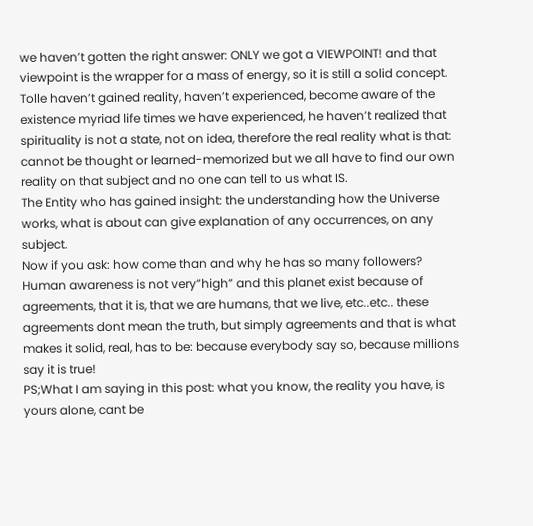we haven’t gotten the right answer: ONLY we got a VIEWPOINT! and that viewpoint is the wrapper for a mass of energy, so it is still a solid concept.
Tolle haven’t gained reality, haven’t experienced, become aware of the existence myriad life times we have experienced, he haven’t realized that spirituality is not a state, not on idea, therefore the real reality what is that: cannot be thought or learned-memorized but we all have to find our own reality on that subject and no one can tell to us what IS.
The Entity who has gained insight: the understanding how the Universe works, what is about can give explanation of any occurrences, on any subject.
Now if you ask: how come than and why he has so many followers?
Human awareness is not very”high” and this planet exist because of agreements, that it is, that we are humans, that we live, etc..etc.. these agreements dont mean the truth, but simply agreements and that is what makes it solid, real, has to be: because everybody say so, because millions say it is true!
PS;What I am saying in this post: what you know, the reality you have, is yours alone, cant be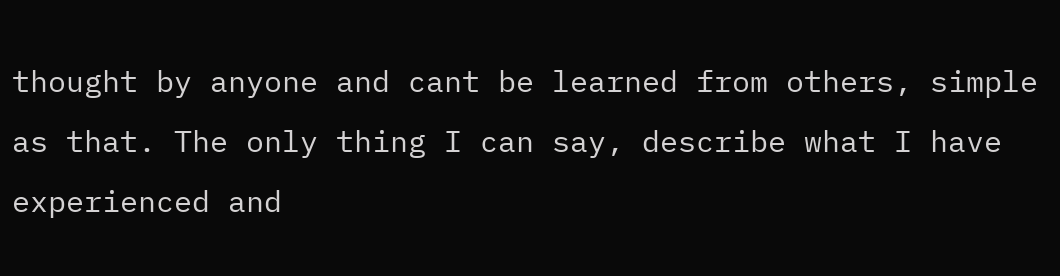thought by anyone and cant be learned from others, simple as that. The only thing I can say, describe what I have experienced and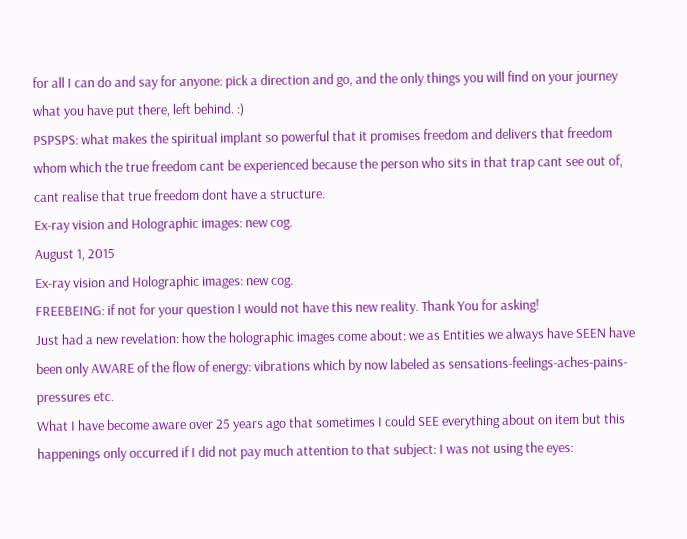for all I can do and say for anyone: pick a direction and go, and the only things you will find on your journey what you have put there, left behind. :)
PSPSPS: what makes the spiritual implant so powerful that it promises freedom and delivers that freedom whom which the true freedom cant be experienced because the person who sits in that trap cant see out of, cant realise that true freedom dont have a structure.
Ex-ray vision and Holographic images: new cog.
August 1, 2015
Ex-ray vision and Holographic images: new cog.
FREEBEING: if not for your question I would not have this new reality. Thank You for asking!
Just had a new revelation: how the holographic images come about: we as Entities we always have SEEN have been only AWARE of the flow of energy: vibrations which by now labeled as sensations-feelings-aches-pains-pressures etc.
What I have become aware over 25 years ago that sometimes I could SEE everything about on item but this happenings only occurred if I did not pay much attention to that subject: I was not using the eyes: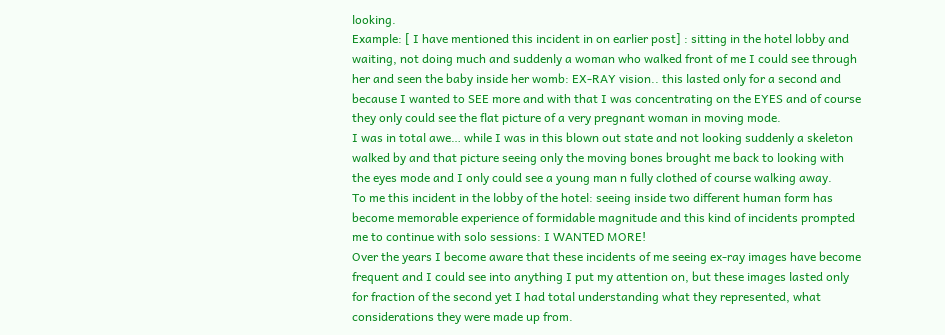looking.
Example: [ I have mentioned this incident in on earlier post] : sitting in the hotel lobby and waiting, not doing much and suddenly a woman who walked front of me I could see through her and seen the baby inside her womb: EX-RAY vision.. this lasted only for a second and because I wanted to SEE more and with that I was concentrating on the EYES and of course they only could see the flat picture of a very pregnant woman in moving mode.
I was in total awe… while I was in this blown out state and not looking suddenly a skeleton walked by and that picture seeing only the moving bones brought me back to looking with the eyes mode and I only could see a young man n fully clothed of course walking away.
To me this incident in the lobby of the hotel: seeing inside two different human form has become memorable experience of formidable magnitude and this kind of incidents prompted me to continue with solo sessions: I WANTED MORE!
Over the years I become aware that these incidents of me seeing ex-ray images have become frequent and I could see into anything I put my attention on, but these images lasted only for fraction of the second yet I had total understanding what they represented, what considerations they were made up from.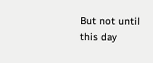But not until this day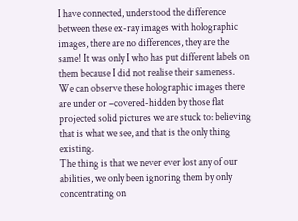I have connected, understood the difference between these ex-ray images with holographic images, there are no differences, they are the same! It was only I who has put different labels on them because I did not realise their sameness.
We can observe these holographic images there are under or –covered-hidden by those flat projected solid pictures we are stuck to: believing that is what we see, and that is the only thing existing.
The thing is that we never ever lost any of our abilities, we only been ignoring them by only concentrating on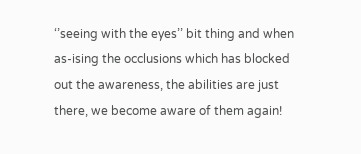‘’seeing with the eyes’’ bit thing and when as-ising the occlusions which has blocked out the awareness, the abilities are just there, we become aware of them again!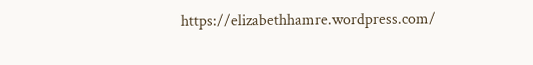https://elizabethhamre.wordpress.com/